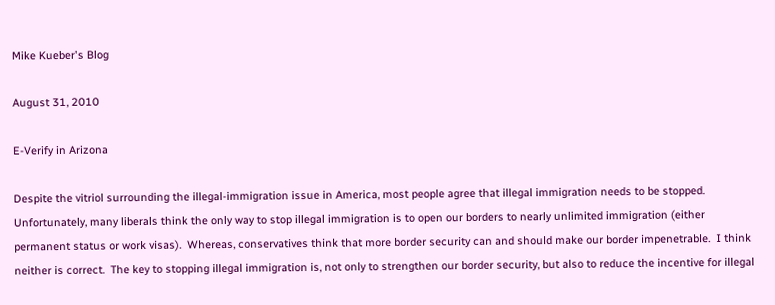Mike Kueber's Blog

August 31, 2010

E-Verify in Arizona

Despite the vitriol surrounding the illegal-immigration issue in America, most people agree that illegal immigration needs to be stopped.  Unfortunately, many liberals think the only way to stop illegal immigration is to open our borders to nearly unlimited immigration (either permanent status or work visas).  Whereas, conservatives think that more border security can and should make our border impenetrable.  I think neither is correct.  The key to stopping illegal immigration is, not only to strengthen our border security, but also to reduce the incentive for illegal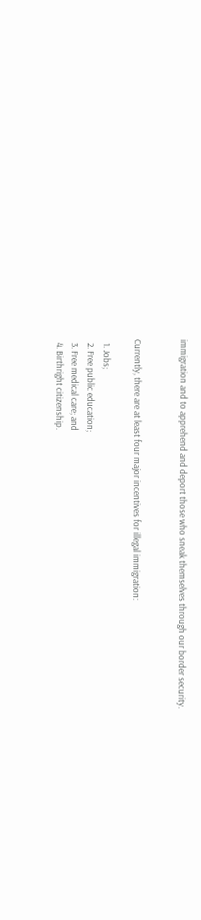immigration and to apprehend and deport those who sneak themselves through our border security.


Currently, there are at least four major incentives for illegal immigration:

  1. Jobs;
  2. Free public education;
  3. Free medical care; and
  4. Birthright citizenship.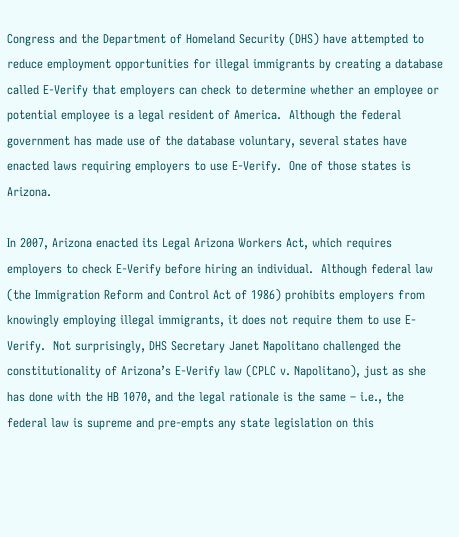Congress and the Department of Homeland Security (DHS) have attempted to reduce employment opportunities for illegal immigrants by creating a database called E-Verify that employers can check to determine whether an employee or potential employee is a legal resident of America.  Although the federal government has made use of the database voluntary, several states have enacted laws requiring employers to use E-Verify.  One of those states is Arizona.

In 2007, Arizona enacted its Legal Arizona Workers Act, which requires employers to check E-Verify before hiring an individual.  Although federal law (the Immigration Reform and Control Act of 1986) prohibits employers from knowingly employing illegal immigrants, it does not require them to use E-Verify.  Not surprisingly, DHS Secretary Janet Napolitano challenged the constitutionality of Arizona’s E-Verify law (CPLC v. Napolitano), just as she has done with the HB 1070, and the legal rationale is the same – i.e., the federal law is supreme and pre-empts any state legislation on this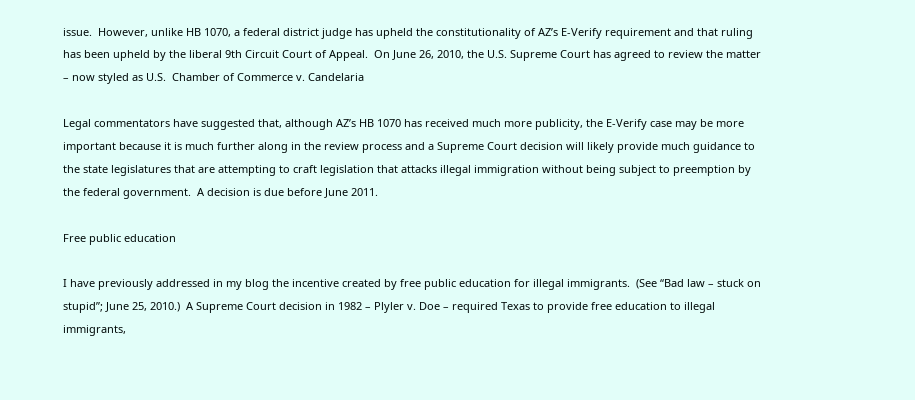issue.  However, unlike HB 1070, a federal district judge has upheld the constitutionality of AZ’s E-Verify requirement and that ruling has been upheld by the liberal 9th Circuit Court of Appeal.  On June 26, 2010, the U.S. Supreme Court has agreed to review the matter – now styled as U.S.  Chamber of Commerce v. Candelaria

Legal commentators have suggested that, although AZ’s HB 1070 has received much more publicity, the E-Verify case may be more important because it is much further along in the review process and a Supreme Court decision will likely provide much guidance to the state legislatures that are attempting to craft legislation that attacks illegal immigration without being subject to preemption by the federal government.  A decision is due before June 2011.

Free public education

I have previously addressed in my blog the incentive created by free public education for illegal immigrants.  (See “Bad law – stuck on stupid”; June 25, 2010.)  A Supreme Court decision in 1982 – Plyler v. Doe – required Texas to provide free education to illegal immigrants,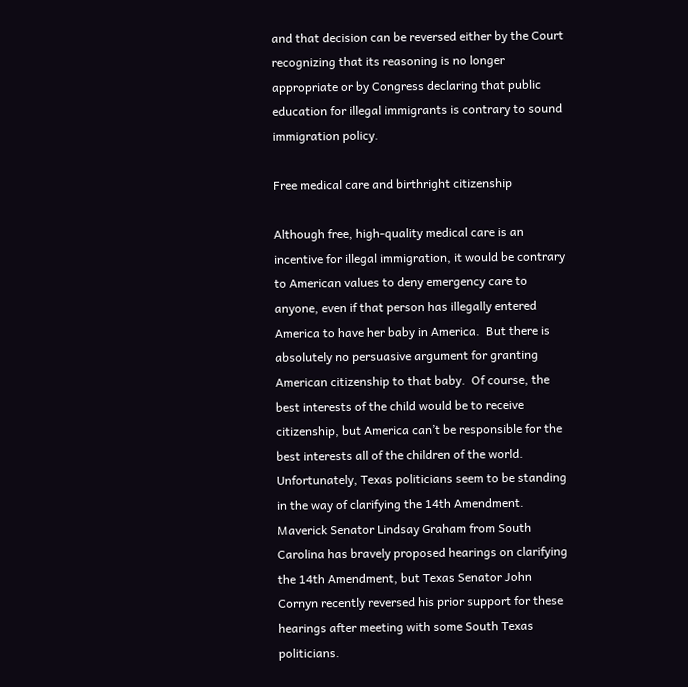and that decision can be reversed either by the Court recognizing that its reasoning is no longer appropriate or by Congress declaring that public education for illegal immigrants is contrary to sound immigration policy.

Free medical care and birthright citizenship

Although free, high-quality medical care is an incentive for illegal immigration, it would be contrary to American values to deny emergency care to anyone, even if that person has illegally entered America to have her baby in America.  But there is absolutely no persuasive argument for granting American citizenship to that baby.  Of course, the best interests of the child would be to receive citizenship, but America can’t be responsible for the best interests all of the children of the world.  Unfortunately, Texas politicians seem to be standing in the way of clarifying the 14th Amendment.  Maverick Senator Lindsay Graham from South Carolina has bravely proposed hearings on clarifying the 14th Amendment, but Texas Senator John Cornyn recently reversed his prior support for these hearings after meeting with some South Texas politicians.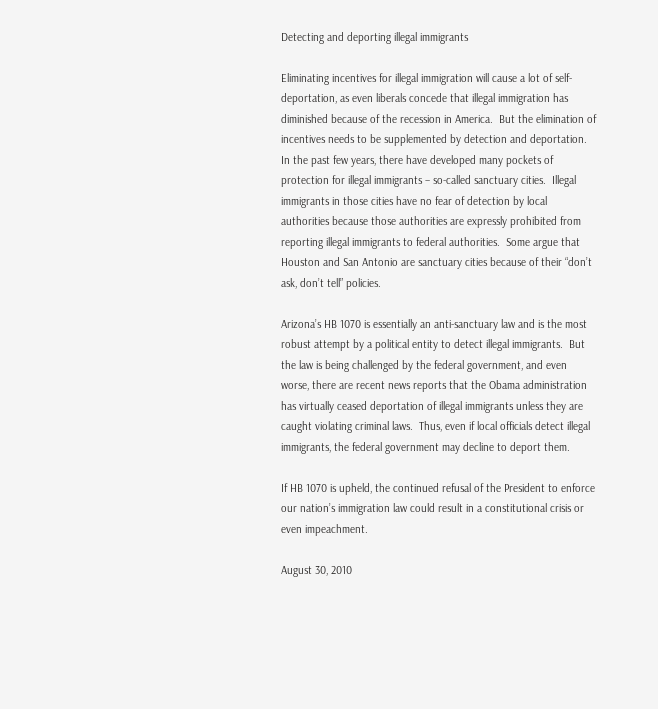Detecting and deporting illegal immigrants

Eliminating incentives for illegal immigration will cause a lot of self-deportation, as even liberals concede that illegal immigration has diminished because of the recession in America.  But the elimination of incentives needs to be supplemented by detection and deportation.  In the past few years, there have developed many pockets of protection for illegal immigrants – so-called sanctuary cities.  Illegal immigrants in those cities have no fear of detection by local authorities because those authorities are expressly prohibited from reporting illegal immigrants to federal authorities.  Some argue that Houston and San Antonio are sanctuary cities because of their “don’t ask, don’t tell” policies.

Arizona’s HB 1070 is essentially an anti-sanctuary law and is the most robust attempt by a political entity to detect illegal immigrants.  But the law is being challenged by the federal government, and even worse, there are recent news reports that the Obama administration has virtually ceased deportation of illegal immigrants unless they are caught violating criminal laws.  Thus, even if local officials detect illegal immigrants, the federal government may decline to deport them.

If HB 1070 is upheld, the continued refusal of the President to enforce our nation’s immigration law could result in a constitutional crisis or even impeachment.

August 30, 2010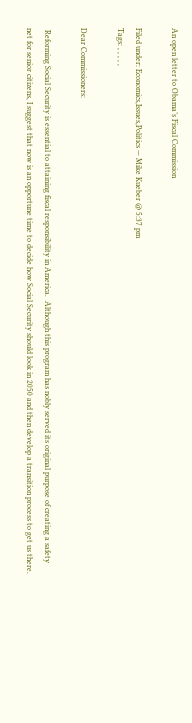An open letter to Obama’s Fiscal Commission

Filed under: Economics,Issues,Politics — Mike Kueber @ 5:37 pm
Tags: , , , , ,

Dear Commissioners:

 Reforming Social Security is essential to attaining fiscal responsibility in America.  Although this program has nobly served its original purpose of creating a safety net for senior citizens, I suggest that now is an opportune time to decide how Social Security should look in 2050 and then develop a transition process to get us there.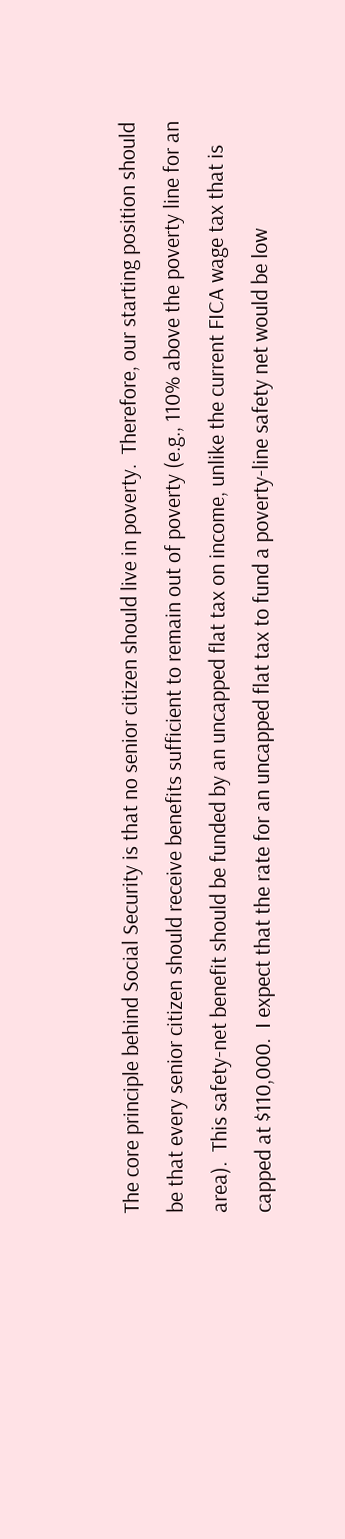The core principle behind Social Security is that no senior citizen should live in poverty.  Therefore, our starting position should be that every senior citizen should receive benefits sufficient to remain out of poverty (e.g., 110% above the poverty line for an area).  This safety-net benefit should be funded by an uncapped flat tax on income, unlike the current FICA wage tax that is capped at $110,000.  I expect that the rate for an uncapped flat tax to fund a poverty-line safety net would be low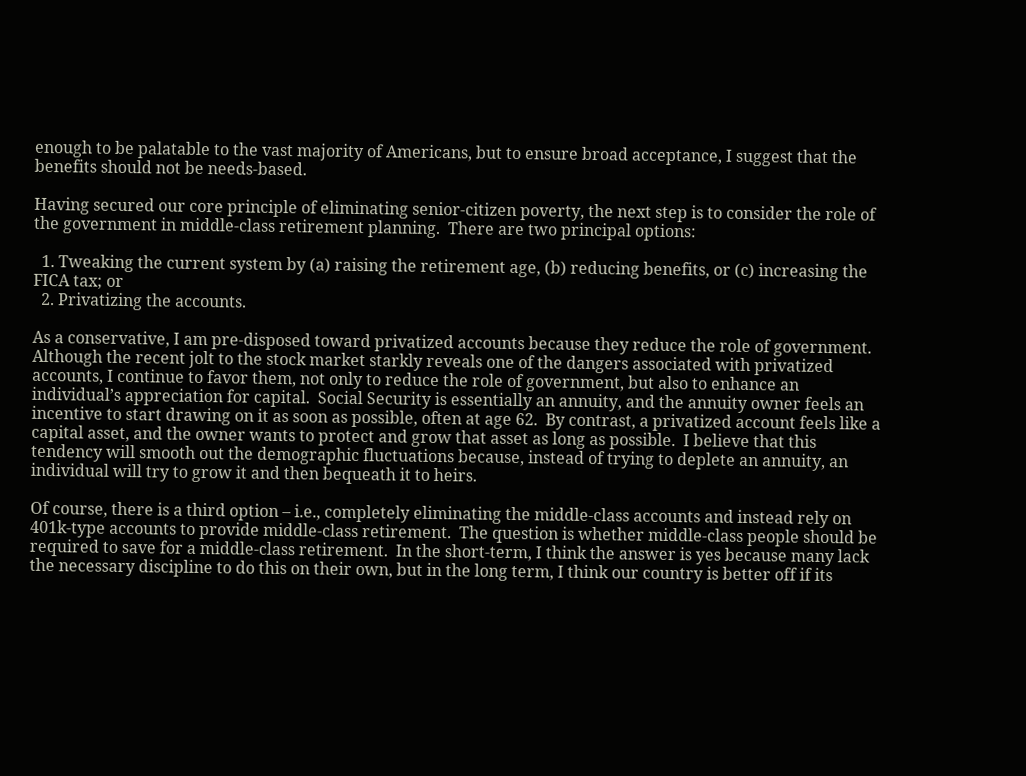enough to be palatable to the vast majority of Americans, but to ensure broad acceptance, I suggest that the benefits should not be needs-based.

Having secured our core principle of eliminating senior-citizen poverty, the next step is to consider the role of the government in middle-class retirement planning.  There are two principal options:

  1. Tweaking the current system by (a) raising the retirement age, (b) reducing benefits, or (c) increasing the FICA tax; or
  2. Privatizing the accounts.

As a conservative, I am pre-disposed toward privatized accounts because they reduce the role of government.  Although the recent jolt to the stock market starkly reveals one of the dangers associated with privatized accounts, I continue to favor them, not only to reduce the role of government, but also to enhance an individual’s appreciation for capital.  Social Security is essentially an annuity, and the annuity owner feels an incentive to start drawing on it as soon as possible, often at age 62.  By contrast, a privatized account feels like a capital asset, and the owner wants to protect and grow that asset as long as possible.  I believe that this tendency will smooth out the demographic fluctuations because, instead of trying to deplete an annuity, an individual will try to grow it and then bequeath it to heirs.

Of course, there is a third option – i.e., completely eliminating the middle-class accounts and instead rely on 401k-type accounts to provide middle-class retirement.  The question is whether middle-class people should be required to save for a middle-class retirement.  In the short-term, I think the answer is yes because many lack the necessary discipline to do this on their own, but in the long term, I think our country is better off if its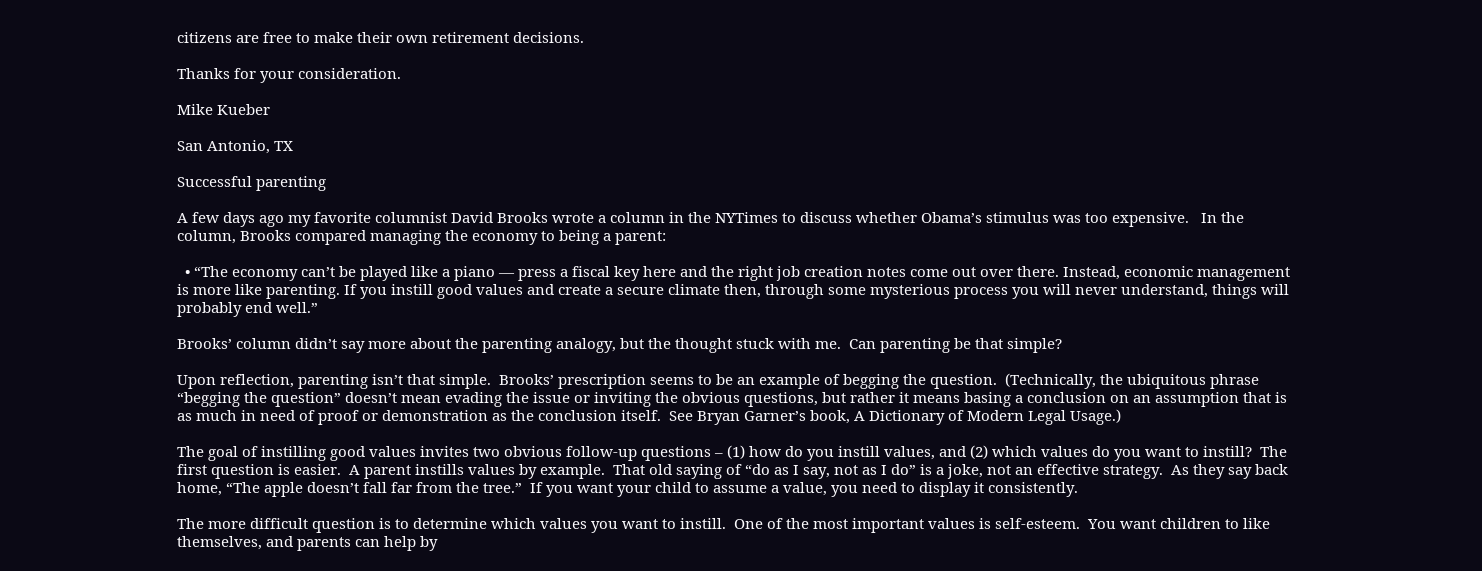citizens are free to make their own retirement decisions.

Thanks for your consideration.

Mike Kueber

San Antonio, TX

Successful parenting

A few days ago my favorite columnist David Brooks wrote a column in the NYTimes to discuss whether Obama’s stimulus was too expensive.   In the column, Brooks compared managing the economy to being a parent:

  • “The economy can’t be played like a piano — press a fiscal key here and the right job creation notes come out over there. Instead, economic management is more like parenting. If you instill good values and create a secure climate then, through some mysterious process you will never understand, things will probably end well.”

Brooks’ column didn’t say more about the parenting analogy, but the thought stuck with me.  Can parenting be that simple?

Upon reflection, parenting isn’t that simple.  Brooks’ prescription seems to be an example of begging the question.  (Technically, the ubiquitous phrase “begging the question” doesn’t mean evading the issue or inviting the obvious questions, but rather it means basing a conclusion on an assumption that is as much in need of proof or demonstration as the conclusion itself.  See Bryan Garner’s book, A Dictionary of Modern Legal Usage.)

The goal of instilling good values invites two obvious follow-up questions – (1) how do you instill values, and (2) which values do you want to instill?  The first question is easier.  A parent instills values by example.  That old saying of “do as I say, not as I do” is a joke, not an effective strategy.  As they say back home, “The apple doesn’t fall far from the tree.”  If you want your child to assume a value, you need to display it consistently.

The more difficult question is to determine which values you want to instill.  One of the most important values is self-esteem.  You want children to like themselves, and parents can help by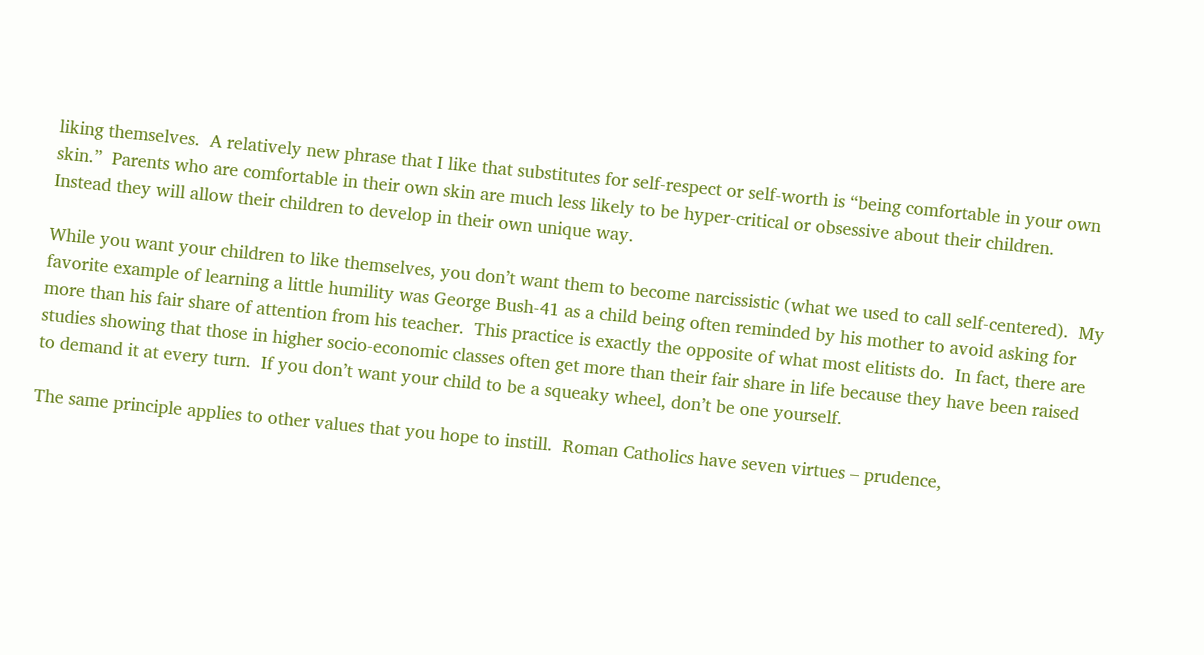liking themselves.  A relatively new phrase that I like that substitutes for self-respect or self-worth is “being comfortable in your own skin.”  Parents who are comfortable in their own skin are much less likely to be hyper-critical or obsessive about their children.  Instead they will allow their children to develop in their own unique way.

While you want your children to like themselves, you don’t want them to become narcissistic (what we used to call self-centered).  My favorite example of learning a little humility was George Bush-41 as a child being often reminded by his mother to avoid asking for more than his fair share of attention from his teacher.  This practice is exactly the opposite of what most elitists do.  In fact, there are studies showing that those in higher socio-economic classes often get more than their fair share in life because they have been raised to demand it at every turn.  If you don’t want your child to be a squeaky wheel, don’t be one yourself.

The same principle applies to other values that you hope to instill.  Roman Catholics have seven virtues – prudence,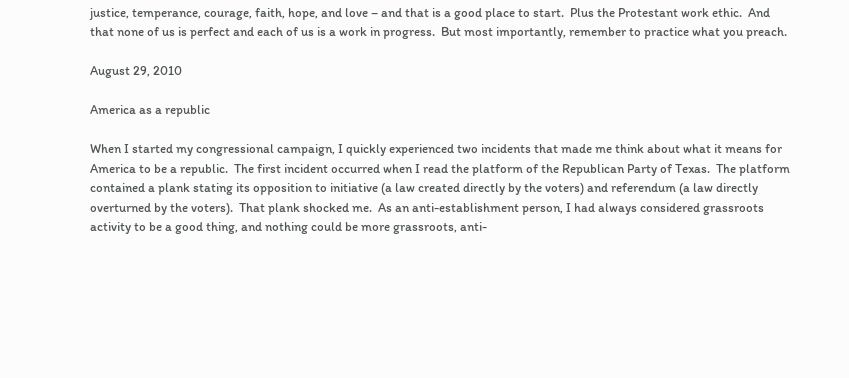justice, temperance, courage, faith, hope, and love – and that is a good place to start.  Plus the Protestant work ethic.  And that none of us is perfect and each of us is a work in progress.  But most importantly, remember to practice what you preach.

August 29, 2010

America as a republic

When I started my congressional campaign, I quickly experienced two incidents that made me think about what it means for America to be a republic.  The first incident occurred when I read the platform of the Republican Party of Texas.  The platform contained a plank stating its opposition to initiative (a law created directly by the voters) and referendum (a law directly overturned by the voters).  That plank shocked me.  As an anti-establishment person, I had always considered grassroots activity to be a good thing, and nothing could be more grassroots, anti-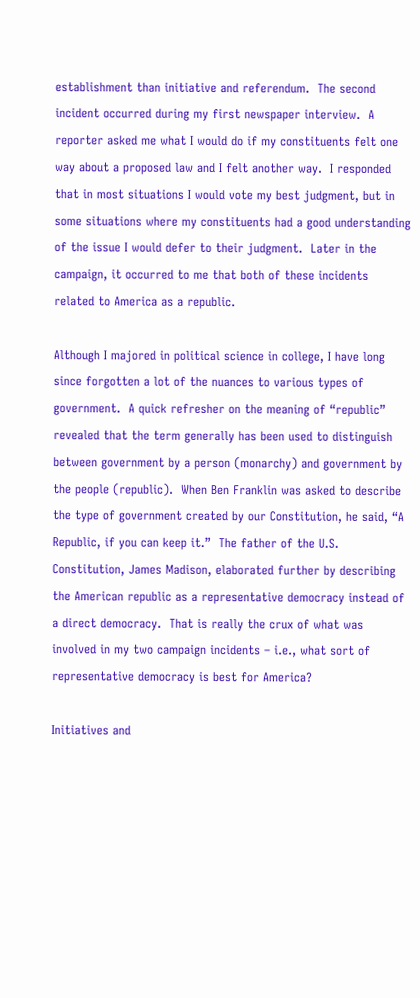establishment than initiative and referendum.  The second incident occurred during my first newspaper interview.  A reporter asked me what I would do if my constituents felt one way about a proposed law and I felt another way.  I responded that in most situations I would vote my best judgment, but in some situations where my constituents had a good understanding of the issue I would defer to their judgment.  Later in the campaign, it occurred to me that both of these incidents related to America as a republic.

Although I majored in political science in college, I have long since forgotten a lot of the nuances to various types of government.  A quick refresher on the meaning of “republic” revealed that the term generally has been used to distinguish between government by a person (monarchy) and government by the people (republic).  When Ben Franklin was asked to describe the type of government created by our Constitution, he said, “A Republic, if you can keep it.”  The father of the U.S. Constitution, James Madison, elaborated further by describing the American republic as a representative democracy instead of a direct democracy.  That is really the crux of what was involved in my two campaign incidents – i.e., what sort of representative democracy is best for America?

Initiatives and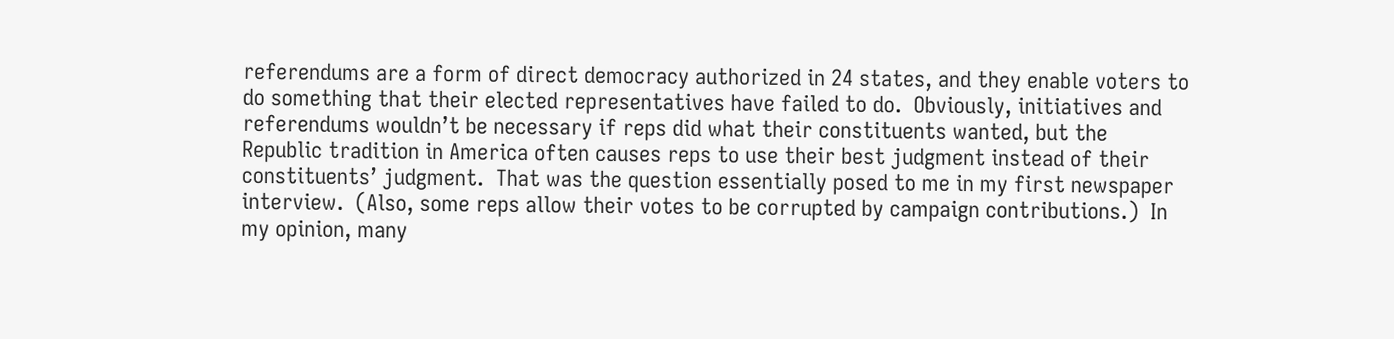referendums are a form of direct democracy authorized in 24 states, and they enable voters to do something that their elected representatives have failed to do.  Obviously, initiatives and referendums wouldn’t be necessary if reps did what their constituents wanted, but the Republic tradition in America often causes reps to use their best judgment instead of their constituents’ judgment.  That was the question essentially posed to me in my first newspaper interview.  (Also, some reps allow their votes to be corrupted by campaign contributions.)  In my opinion, many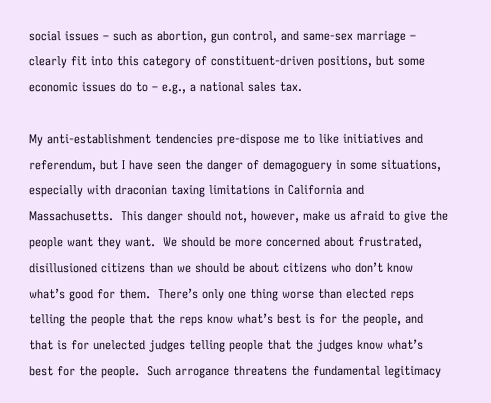social issues – such as abortion, gun control, and same-sex marriage – clearly fit into this category of constituent-driven positions, but some economic issues do to – e.g., a national sales tax.

My anti-establishment tendencies pre-dispose me to like initiatives and referendum, but I have seen the danger of demagoguery in some situations, especially with draconian taxing limitations in California and Massachusetts.  This danger should not, however, make us afraid to give the people want they want.  We should be more concerned about frustrated, disillusioned citizens than we should be about citizens who don’t know what’s good for them.  There’s only one thing worse than elected reps telling the people that the reps know what’s best is for the people, and that is for unelected judges telling people that the judges know what’s best for the people.  Such arrogance threatens the fundamental legitimacy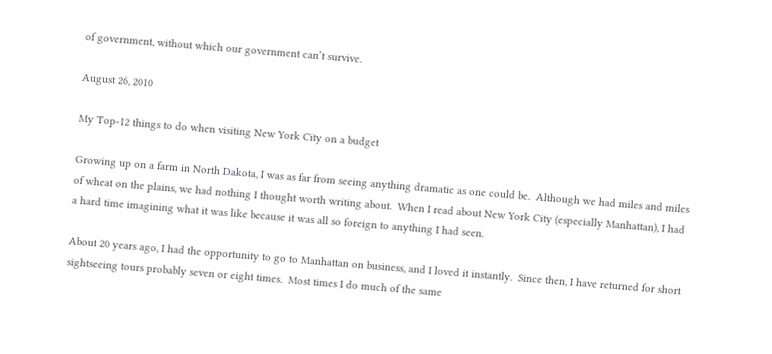of government, without which our government can’t survive.

August 26, 2010

My Top-12 things to do when visiting New York City on a budget

Growing up on a farm in North Dakota, I was as far from seeing anything dramatic as one could be.  Although we had miles and miles of wheat on the plains, we had nothing I thought worth writing about.  When I read about New York City (especially Manhattan), I had a hard time imagining what it was like because it was all so foreign to anything I had seen.

About 20 years ago, I had the opportunity to go to Manhattan on business, and I loved it instantly.  Since then, I have returned for short sightseeing tours probably seven or eight times.  Most times I do much of the same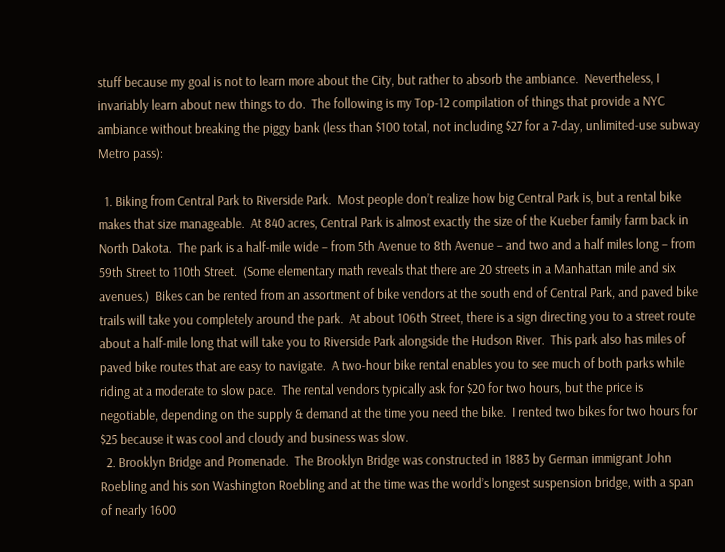stuff because my goal is not to learn more about the City, but rather to absorb the ambiance.  Nevertheless, I invariably learn about new things to do.  The following is my Top-12 compilation of things that provide a NYC ambiance without breaking the piggy bank (less than $100 total, not including $27 for a 7-day, unlimited-use subway Metro pass):

  1. Biking from Central Park to Riverside Park.  Most people don’t realize how big Central Park is, but a rental bike makes that size manageable.  At 840 acres, Central Park is almost exactly the size of the Kueber family farm back in North Dakota.  The park is a half-mile wide – from 5th Avenue to 8th Avenue – and two and a half miles long – from 59th Street to 110th Street.  (Some elementary math reveals that there are 20 streets in a Manhattan mile and six avenues.)  Bikes can be rented from an assortment of bike vendors at the south end of Central Park, and paved bike trails will take you completely around the park.  At about 106th Street, there is a sign directing you to a street route about a half-mile long that will take you to Riverside Park alongside the Hudson River.  This park also has miles of paved bike routes that are easy to navigate.  A two-hour bike rental enables you to see much of both parks while riding at a moderate to slow pace.  The rental vendors typically ask for $20 for two hours, but the price is negotiable, depending on the supply & demand at the time you need the bike.  I rented two bikes for two hours for $25 because it was cool and cloudy and business was slow.
  2. Brooklyn Bridge and Promenade.  The Brooklyn Bridge was constructed in 1883 by German immigrant John Roebling and his son Washington Roebling and at the time was the world’s longest suspension bridge, with a span of nearly 1600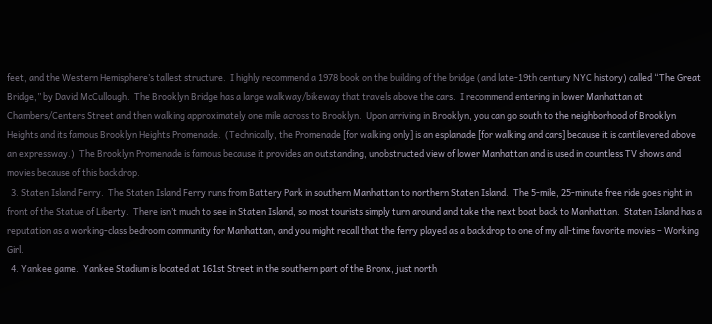feet, and the Western Hemisphere’s tallest structure.  I highly recommend a 1978 book on the building of the bridge (and late-19th century NYC history) called “The Great Bridge,” by David McCullough.  The Brooklyn Bridge has a large walkway/bikeway that travels above the cars.  I recommend entering in lower Manhattan at Chambers/Centers Street and then walking approximately one mile across to Brooklyn.  Upon arriving in Brooklyn, you can go south to the neighborhood of Brooklyn Heights and its famous Brooklyn Heights Promenade.  (Technically, the Promenade [for walking only] is an esplanade [for walking and cars] because it is cantilevered above an expressway.)  The Brooklyn Promenade is famous because it provides an outstanding, unobstructed view of lower Manhattan and is used in countless TV shows and movies because of this backdrop.
  3. Staten Island Ferry.  The Staten Island Ferry runs from Battery Park in southern Manhattan to northern Staten Island.  The 5-mile, 25-minute free ride goes right in front of the Statue of Liberty.  There isn’t much to see in Staten Island, so most tourists simply turn around and take the next boat back to Manhattan.  Staten Island has a reputation as a working-class bedroom community for Manhattan, and you might recall that the ferry played as a backdrop to one of my all-time favorite movies – Working Girl.
  4. Yankee game.  Yankee Stadium is located at 161st Street in the southern part of the Bronx, just north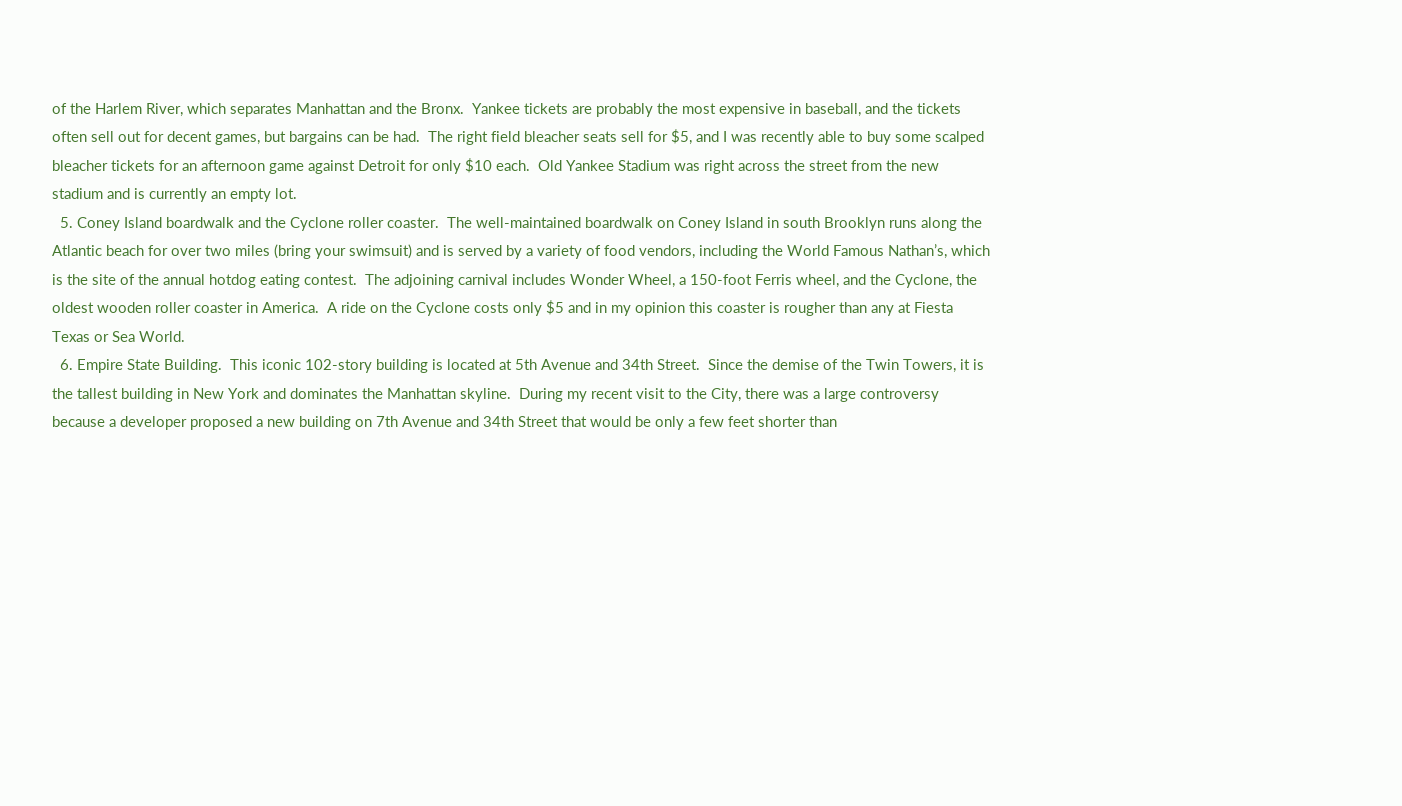of the Harlem River, which separates Manhattan and the Bronx.  Yankee tickets are probably the most expensive in baseball, and the tickets often sell out for decent games, but bargains can be had.  The right field bleacher seats sell for $5, and I was recently able to buy some scalped bleacher tickets for an afternoon game against Detroit for only $10 each.  Old Yankee Stadium was right across the street from the new stadium and is currently an empty lot.
  5. Coney Island boardwalk and the Cyclone roller coaster.  The well-maintained boardwalk on Coney Island in south Brooklyn runs along the Atlantic beach for over two miles (bring your swimsuit) and is served by a variety of food vendors, including the World Famous Nathan’s, which is the site of the annual hotdog eating contest.  The adjoining carnival includes Wonder Wheel, a 150-foot Ferris wheel, and the Cyclone, the oldest wooden roller coaster in America.  A ride on the Cyclone costs only $5 and in my opinion this coaster is rougher than any at Fiesta Texas or Sea World.
  6. Empire State Building.  This iconic 102-story building is located at 5th Avenue and 34th Street.  Since the demise of the Twin Towers, it is the tallest building in New York and dominates the Manhattan skyline.  During my recent visit to the City, there was a large controversy because a developer proposed a new building on 7th Avenue and 34th Street that would be only a few feet shorter than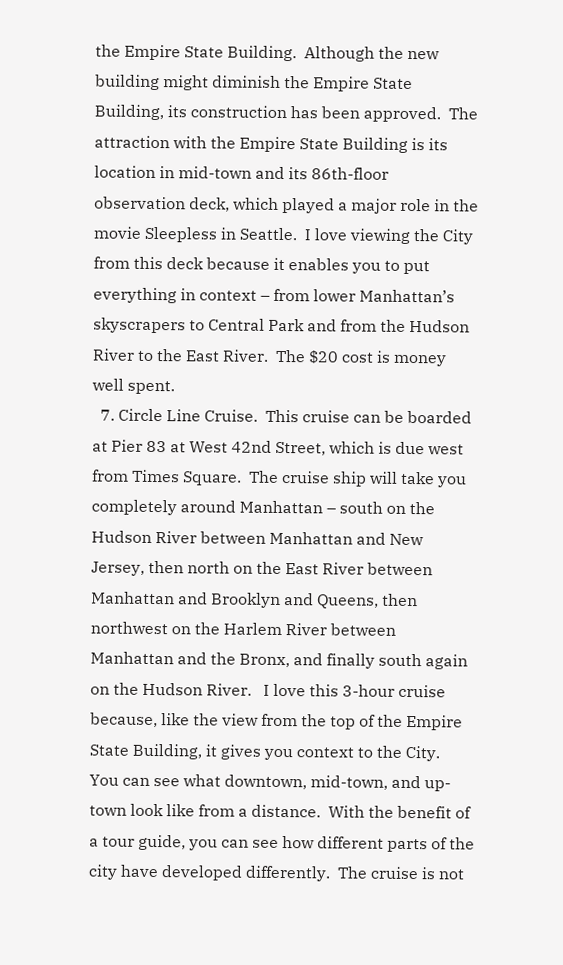the Empire State Building.  Although the new building might diminish the Empire State Building, its construction has been approved.  The attraction with the Empire State Building is its location in mid-town and its 86th-floor observation deck, which played a major role in the movie Sleepless in Seattle.  I love viewing the City from this deck because it enables you to put everything in context – from lower Manhattan’s skyscrapers to Central Park and from the Hudson River to the East River.  The $20 cost is money well spent.
  7. Circle Line Cruise.  This cruise can be boarded at Pier 83 at West 42nd Street, which is due west from Times Square.  The cruise ship will take you completely around Manhattan – south on the Hudson River between Manhattan and New Jersey, then north on the East River between Manhattan and Brooklyn and Queens, then northwest on the Harlem River between Manhattan and the Bronx, and finally south again on the Hudson River.   I love this 3-hour cruise because, like the view from the top of the Empire State Building, it gives you context to the City.  You can see what downtown, mid-town, and up-town look like from a distance.  With the benefit of a tour guide, you can see how different parts of the city have developed differently.  The cruise is not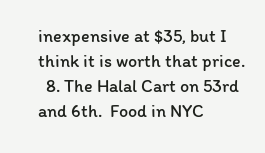inexpensive at $35, but I think it is worth that price.
  8. The Halal Cart on 53rd and 6th.  Food in NYC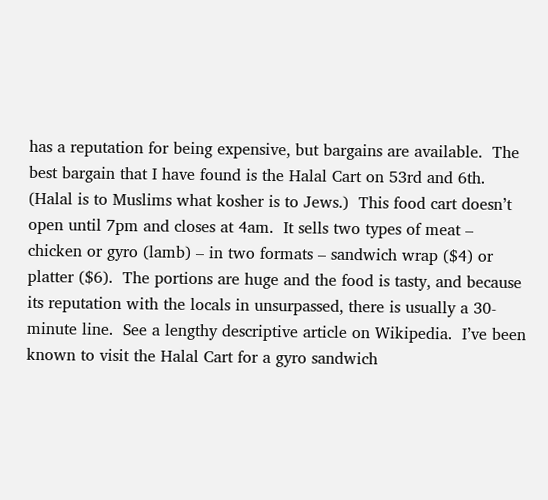has a reputation for being expensive, but bargains are available.  The best bargain that I have found is the Halal Cart on 53rd and 6th.  (Halal is to Muslims what kosher is to Jews.)  This food cart doesn’t open until 7pm and closes at 4am.  It sells two types of meat – chicken or gyro (lamb) – in two formats – sandwich wrap ($4) or platter ($6).  The portions are huge and the food is tasty, and because its reputation with the locals in unsurpassed, there is usually a 30-minute line.  See a lengthy descriptive article on Wikipedia.  I’ve been known to visit the Halal Cart for a gyro sandwich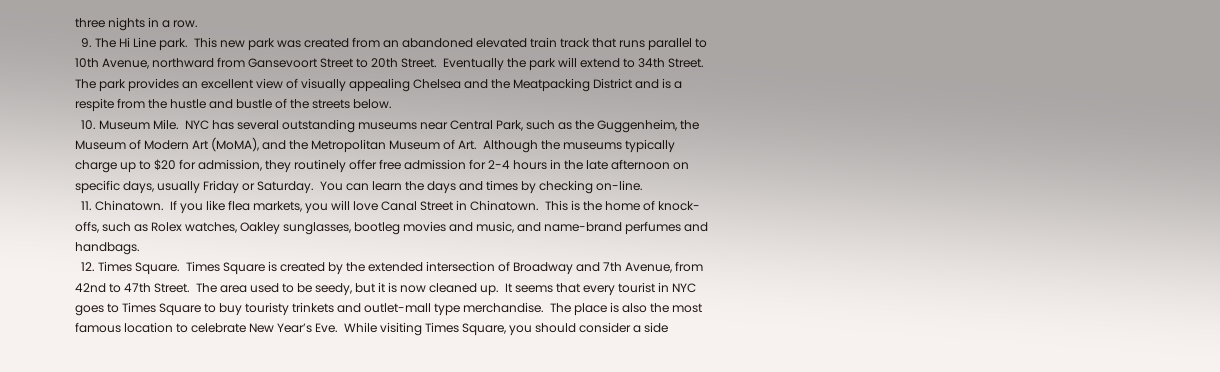three nights in a row.
  9. The Hi Line park.  This new park was created from an abandoned elevated train track that runs parallel to 10th Avenue, northward from Gansevoort Street to 20th Street.  Eventually the park will extend to 34th Street.    The park provides an excellent view of visually appealing Chelsea and the Meatpacking District and is a respite from the hustle and bustle of the streets below.
  10. Museum Mile.  NYC has several outstanding museums near Central Park, such as the Guggenheim, the Museum of Modern Art (MoMA), and the Metropolitan Museum of Art.  Although the museums typically charge up to $20 for admission, they routinely offer free admission for 2-4 hours in the late afternoon on specific days, usually Friday or Saturday.  You can learn the days and times by checking on-line.
  11. Chinatown.  If you like flea markets, you will love Canal Street in Chinatown.  This is the home of knock-offs, such as Rolex watches, Oakley sunglasses, bootleg movies and music, and name-brand perfumes and handbags.
  12. Times Square.  Times Square is created by the extended intersection of Broadway and 7th Avenue, from 42nd to 47th Street.  The area used to be seedy, but it is now cleaned up.  It seems that every tourist in NYC goes to Times Square to buy touristy trinkets and outlet-mall type merchandise.  The place is also the most famous location to celebrate New Year’s Eve.  While visiting Times Square, you should consider a side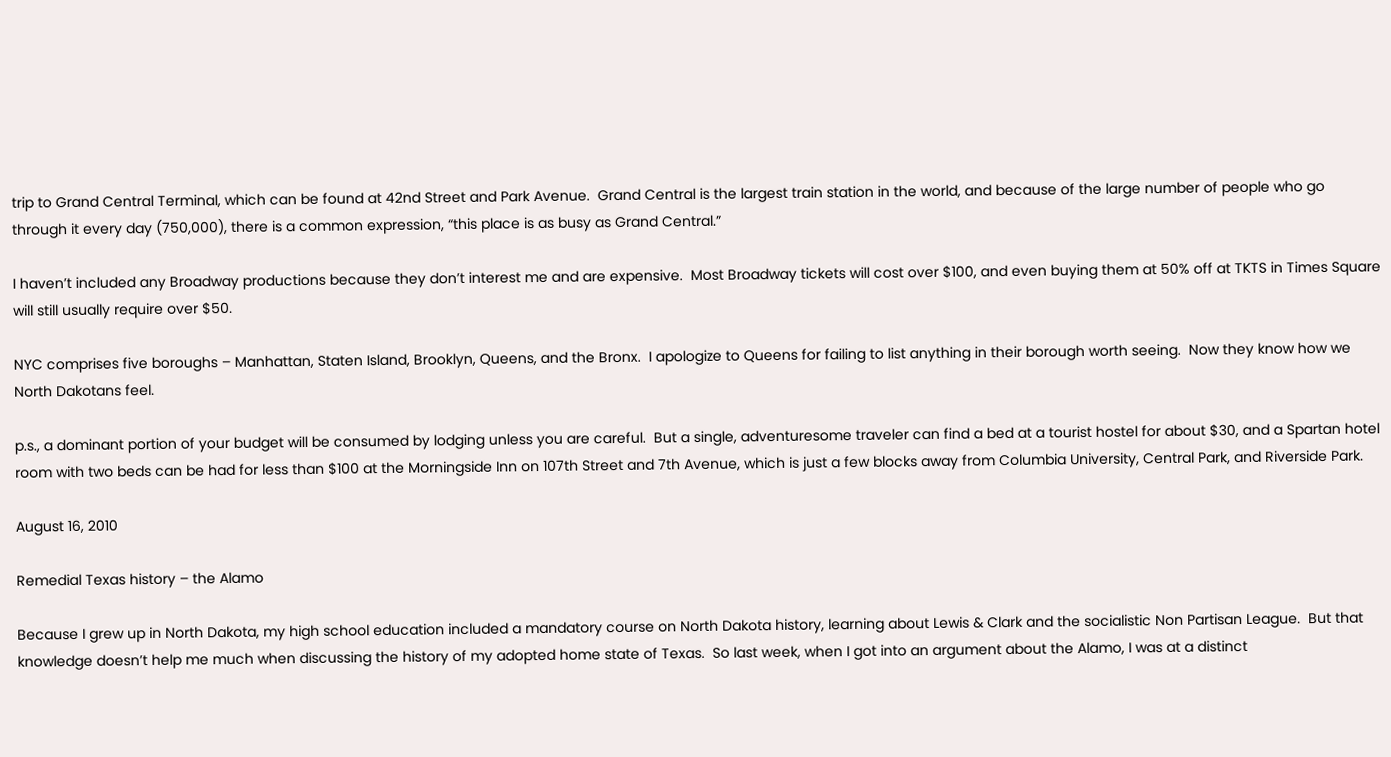trip to Grand Central Terminal, which can be found at 42nd Street and Park Avenue.  Grand Central is the largest train station in the world, and because of the large number of people who go through it every day (750,000), there is a common expression, “this place is as busy as Grand Central.”

I haven’t included any Broadway productions because they don’t interest me and are expensive.  Most Broadway tickets will cost over $100, and even buying them at 50% off at TKTS in Times Square will still usually require over $50.

NYC comprises five boroughs – Manhattan, Staten Island, Brooklyn, Queens, and the Bronx.  I apologize to Queens for failing to list anything in their borough worth seeing.  Now they know how we North Dakotans feel.

p.s., a dominant portion of your budget will be consumed by lodging unless you are careful.  But a single, adventuresome traveler can find a bed at a tourist hostel for about $30, and a Spartan hotel room with two beds can be had for less than $100 at the Morningside Inn on 107th Street and 7th Avenue, which is just a few blocks away from Columbia University, Central Park, and Riverside Park.

August 16, 2010

Remedial Texas history – the Alamo

Because I grew up in North Dakota, my high school education included a mandatory course on North Dakota history, learning about Lewis & Clark and the socialistic Non Partisan League.  But that knowledge doesn’t help me much when discussing the history of my adopted home state of Texas.  So last week, when I got into an argument about the Alamo, I was at a distinct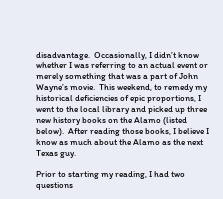disadvantage.  Occasionally, I didn’t know whether I was referring to an actual event or merely something that was a part of John Wayne’s movie.  This weekend, to remedy my historical deficiencies of epic proportions, I went to the local library and picked up three new history books on the Alamo (listed below).  After reading those books, I believe I know as much about the Alamo as the next Texas guy.

Prior to starting my reading, I had two questions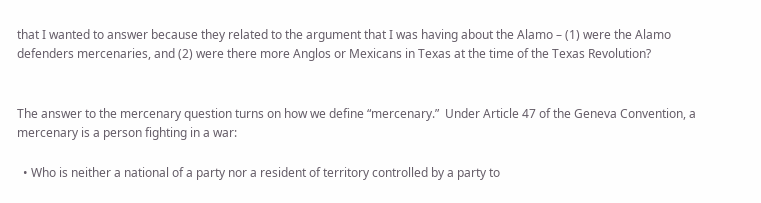that I wanted to answer because they related to the argument that I was having about the Alamo – (1) were the Alamo defenders mercenaries, and (2) were there more Anglos or Mexicans in Texas at the time of the Texas Revolution?


The answer to the mercenary question turns on how we define “mercenary.”  Under Article 47 of the Geneva Convention, a mercenary is a person fighting in a war:

  • Who is neither a national of a party nor a resident of territory controlled by a party to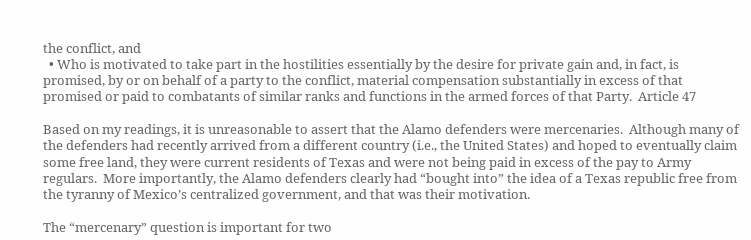the conflict, and
  • Who is motivated to take part in the hostilities essentially by the desire for private gain and, in fact, is promised, by or on behalf of a party to the conflict, material compensation substantially in excess of that promised or paid to combatants of similar ranks and functions in the armed forces of that Party.  Article 47

Based on my readings, it is unreasonable to assert that the Alamo defenders were mercenaries.  Although many of the defenders had recently arrived from a different country (i.e., the United States) and hoped to eventually claim some free land, they were current residents of Texas and were not being paid in excess of the pay to Army regulars.  More importantly, the Alamo defenders clearly had “bought into” the idea of a Texas republic free from the tyranny of Mexico’s centralized government, and that was their motivation.

The “mercenary” question is important for two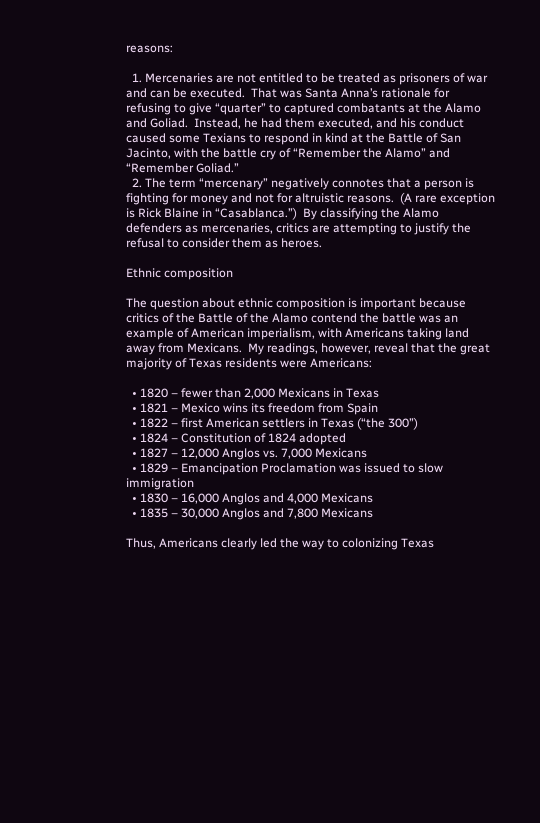reasons:

  1. Mercenaries are not entitled to be treated as prisoners of war and can be executed.  That was Santa Anna’s rationale for refusing to give “quarter” to captured combatants at the Alamo and Goliad.  Instead, he had them executed, and his conduct caused some Texians to respond in kind at the Battle of San Jacinto, with the battle cry of “Remember the Alamo” and “Remember Goliad.”
  2. The term “mercenary” negatively connotes that a person is fighting for money and not for altruistic reasons.  (A rare exception is Rick Blaine in “Casablanca.”)  By classifying the Alamo defenders as mercenaries, critics are attempting to justify the refusal to consider them as heroes.

Ethnic composition

The question about ethnic composition is important because critics of the Battle of the Alamo contend the battle was an example of American imperialism, with Americans taking land away from Mexicans.  My readings, however, reveal that the great majority of Texas residents were Americans:

  • 1820 – fewer than 2,000 Mexicans in Texas
  • 1821 – Mexico wins its freedom from Spain
  • 1822 – first American settlers in Texas (“the 300”)
  • 1824 – Constitution of 1824 adopted
  • 1827 – 12,000 Anglos vs. 7,000 Mexicans
  • 1829 – Emancipation Proclamation was issued to slow immigration
  • 1830 – 16,000 Anglos and 4,000 Mexicans
  • 1835 – 30,000 Anglos and 7,800 Mexicans

Thus, Americans clearly led the way to colonizing Texas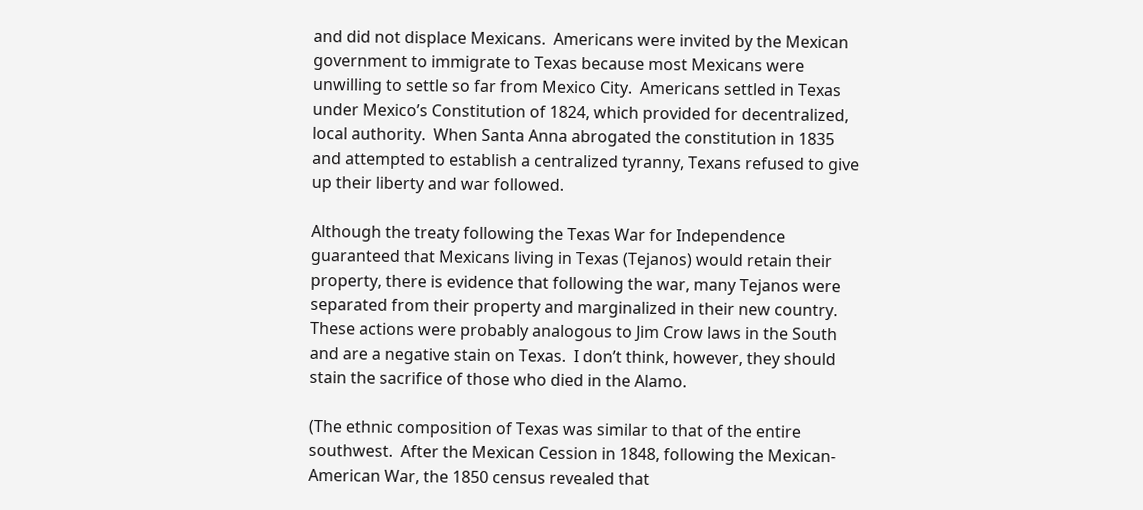and did not displace Mexicans.  Americans were invited by the Mexican government to immigrate to Texas because most Mexicans were unwilling to settle so far from Mexico City.  Americans settled in Texas under Mexico’s Constitution of 1824, which provided for decentralized, local authority.  When Santa Anna abrogated the constitution in 1835 and attempted to establish a centralized tyranny, Texans refused to give up their liberty and war followed.

Although the treaty following the Texas War for Independence guaranteed that Mexicans living in Texas (Tejanos) would retain their property, there is evidence that following the war, many Tejanos were separated from their property and marginalized in their new country.  These actions were probably analogous to Jim Crow laws in the South and are a negative stain on Texas.  I don’t think, however, they should stain the sacrifice of those who died in the Alamo.

(The ethnic composition of Texas was similar to that of the entire southwest.  After the Mexican Cession in 1848, following the Mexican-American War, the 1850 census revealed that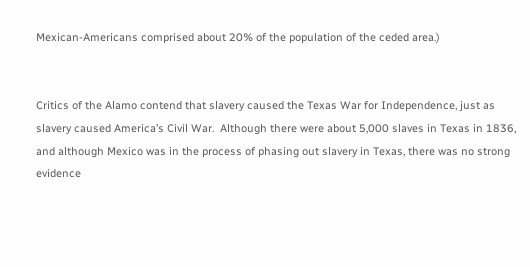Mexican-Americans comprised about 20% of the population of the ceded area.)


Critics of the Alamo contend that slavery caused the Texas War for Independence, just as slavery caused America’s Civil War.  Although there were about 5,000 slaves in Texas in 1836, and although Mexico was in the process of phasing out slavery in Texas, there was no strong evidence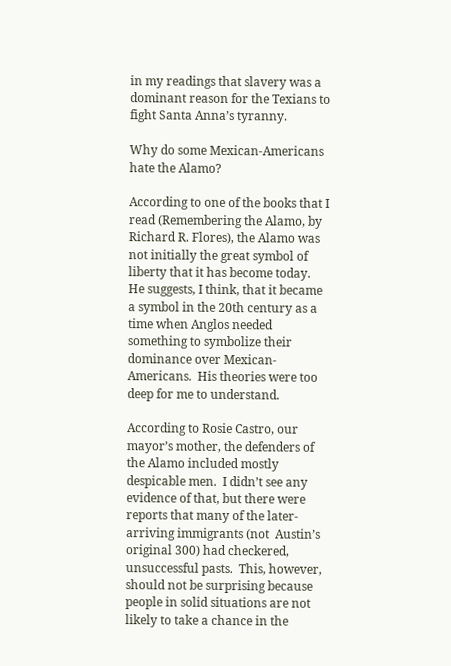in my readings that slavery was a dominant reason for the Texians to fight Santa Anna’s tyranny.

Why do some Mexican-Americans hate the Alamo?

According to one of the books that I read (Remembering the Alamo, by Richard R. Flores), the Alamo was not initially the great symbol of liberty that it has become today.  He suggests, I think, that it became a symbol in the 20th century as a time when Anglos needed something to symbolize their dominance over Mexican-Americans.  His theories were too deep for me to understand.

According to Rosie Castro, our mayor’s mother, the defenders of the Alamo included mostly despicable men.  I didn’t see any evidence of that, but there were reports that many of the later-arriving immigrants (not  Austin’s original 300) had checkered, unsuccessful pasts.  This, however, should not be surprising because people in solid situations are not likely to take a chance in the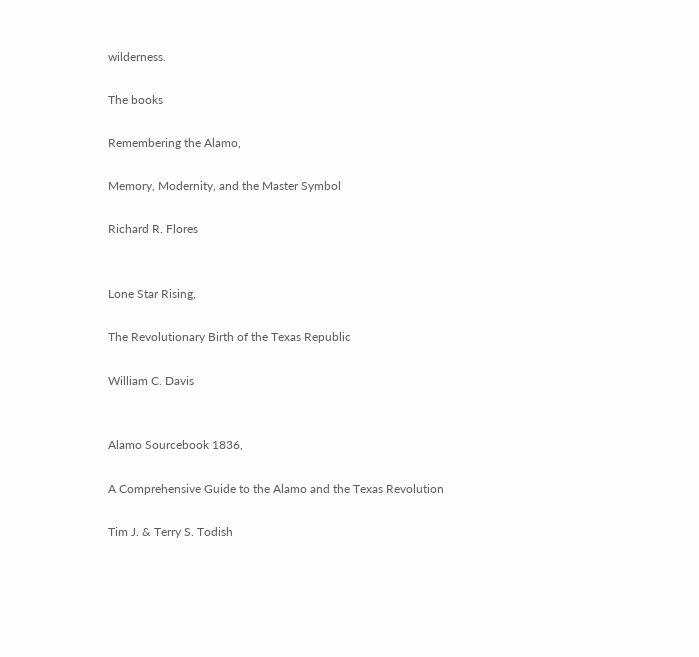wilderness.

The books

Remembering the Alamo,

Memory, Modernity, and the Master Symbol

Richard R. Flores


Lone Star Rising,

The Revolutionary Birth of the Texas Republic

William C. Davis


Alamo Sourcebook 1836,

A Comprehensive Guide to the Alamo and the Texas Revolution

Tim J. & Terry S. Todish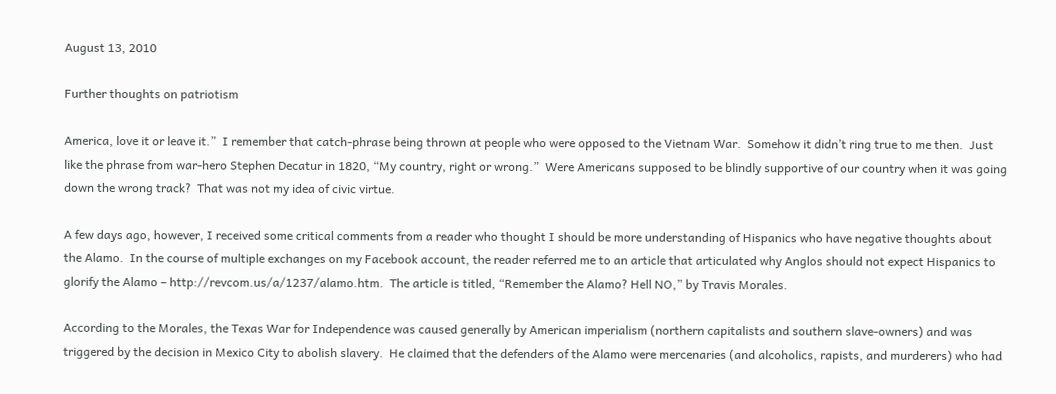August 13, 2010

Further thoughts on patriotism

America, love it or leave it.”  I remember that catch-phrase being thrown at people who were opposed to the Vietnam War.  Somehow it didn’t ring true to me then.  Just like the phrase from war-hero Stephen Decatur in 1820, “My country, right or wrong.”  Were Americans supposed to be blindly supportive of our country when it was going down the wrong track?  That was not my idea of civic virtue.

A few days ago, however, I received some critical comments from a reader who thought I should be more understanding of Hispanics who have negative thoughts about the Alamo.  In the course of multiple exchanges on my Facebook account, the reader referred me to an article that articulated why Anglos should not expect Hispanics to glorify the Alamo – http://revcom.us/a/1237/alamo.htm.  The article is titled, “Remember the Alamo? Hell NO,” by Travis Morales.

According to the Morales, the Texas War for Independence was caused generally by American imperialism (northern capitalists and southern slave-owners) and was triggered by the decision in Mexico City to abolish slavery.  He claimed that the defenders of the Alamo were mercenaries (and alcoholics, rapists, and murderers) who had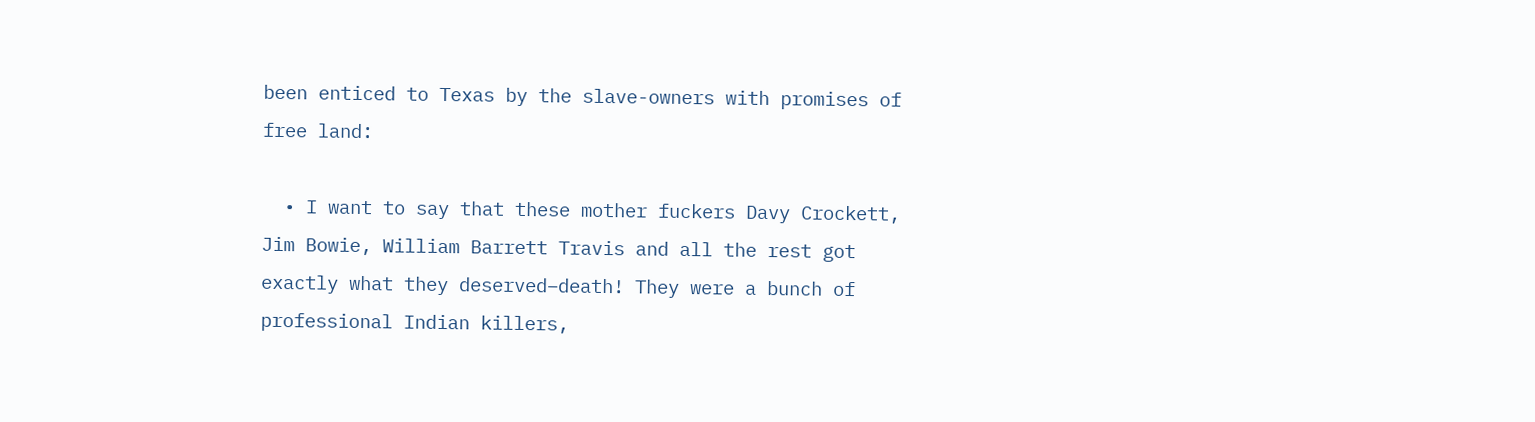been enticed to Texas by the slave-owners with promises of free land:

  • I want to say that these mother fuckers Davy Crockett, Jim Bowie, William Barrett Travis and all the rest got exactly what they deserved–death! They were a bunch of professional Indian killers,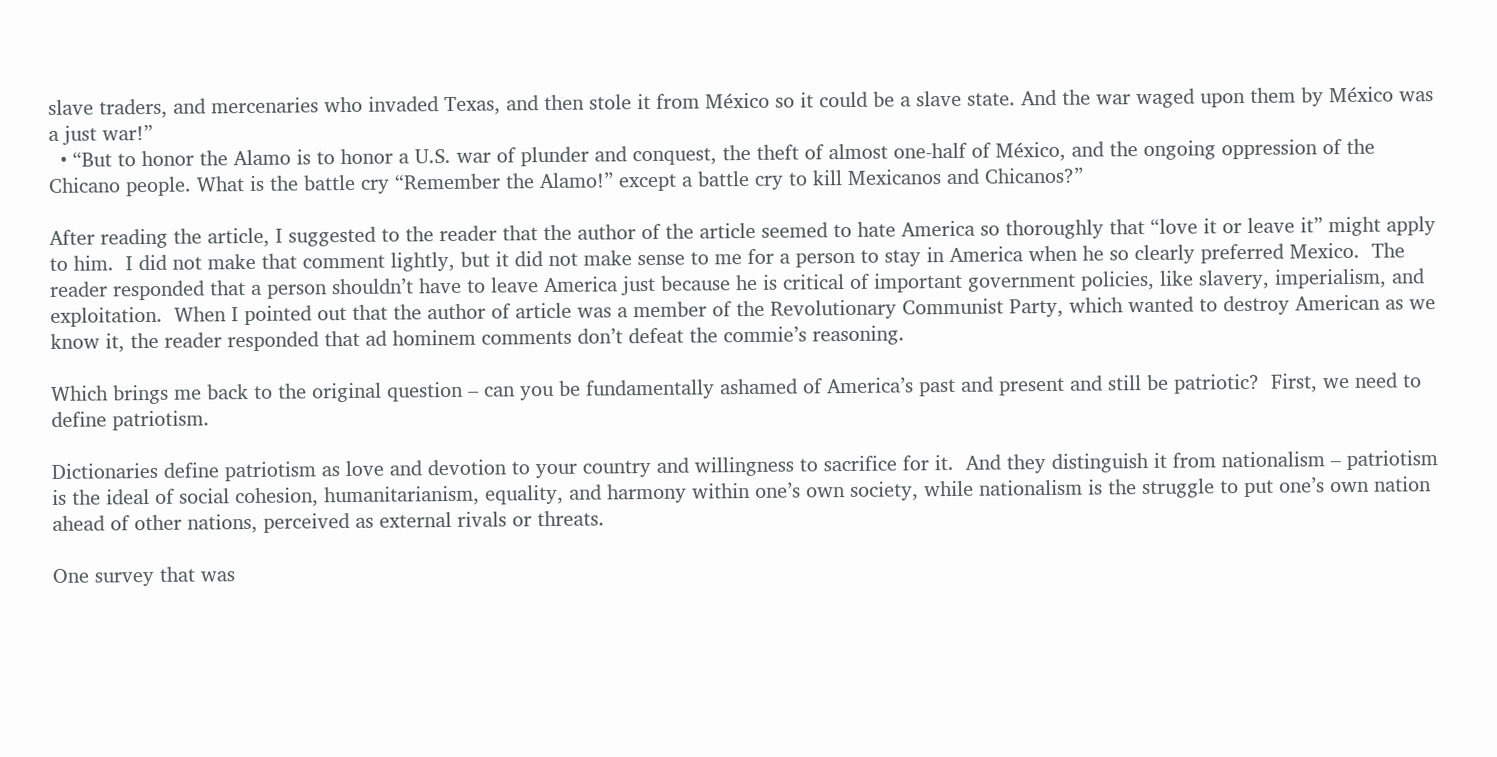slave traders, and mercenaries who invaded Texas, and then stole it from México so it could be a slave state. And the war waged upon them by México was a just war!”
  • “But to honor the Alamo is to honor a U.S. war of plunder and conquest, the theft of almost one-half of México, and the ongoing oppression of the Chicano people. What is the battle cry “Remember the Alamo!” except a battle cry to kill Mexicanos and Chicanos?”

After reading the article, I suggested to the reader that the author of the article seemed to hate America so thoroughly that “love it or leave it” might apply to him.  I did not make that comment lightly, but it did not make sense to me for a person to stay in America when he so clearly preferred Mexico.  The reader responded that a person shouldn’t have to leave America just because he is critical of important government policies, like slavery, imperialism, and exploitation.  When I pointed out that the author of article was a member of the Revolutionary Communist Party, which wanted to destroy American as we know it, the reader responded that ad hominem comments don’t defeat the commie’s reasoning.

Which brings me back to the original question – can you be fundamentally ashamed of America’s past and present and still be patriotic?  First, we need to define patriotism.

Dictionaries define patriotism as love and devotion to your country and willingness to sacrifice for it.  And they distinguish it from nationalism – patriotism is the ideal of social cohesion, humanitarianism, equality, and harmony within one’s own society, while nationalism is the struggle to put one’s own nation ahead of other nations, perceived as external rivals or threats.

One survey that was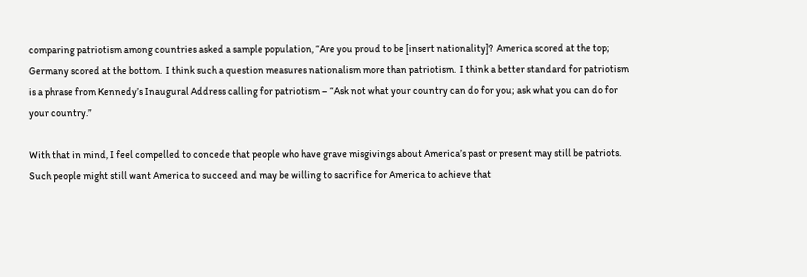comparing patriotism among countries asked a sample population, “Are you proud to be [insert nationality]?  America scored at the top; Germany scored at the bottom.  I think such a question measures nationalism more than patriotism.  I think a better standard for patriotism is a phrase from Kennedy’s Inaugural Address calling for patriotism – “Ask not what your country can do for you; ask what you can do for your country.”

With that in mind, I feel compelled to concede that people who have grave misgivings about America’s past or present may still be patriots.  Such people might still want America to succeed and may be willing to sacrifice for America to achieve that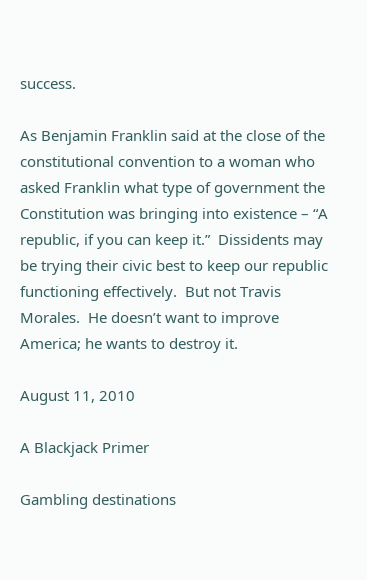success.

As Benjamin Franklin said at the close of the constitutional convention to a woman who asked Franklin what type of government the Constitution was bringing into existence – “A republic, if you can keep it.”  Dissidents may be trying their civic best to keep our republic functioning effectively.  But not Travis Morales.  He doesn’t want to improve America; he wants to destroy it.

August 11, 2010

A Blackjack Primer

Gambling destinations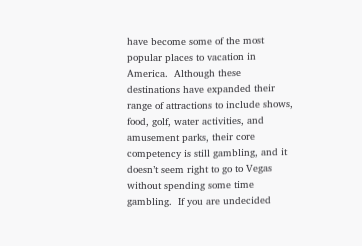have become some of the most popular places to vacation in America.  Although these destinations have expanded their range of attractions to include shows, food, golf, water activities, and amusement parks, their core competency is still gambling, and it doesn’t seem right to go to Vegas without spending some time gambling.  If you are undecided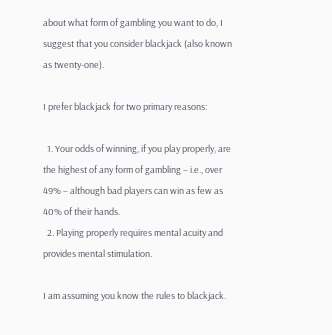about what form of gambling you want to do, I suggest that you consider blackjack (also known as twenty-one).

I prefer blackjack for two primary reasons:

  1. Your odds of winning, if you play properly, are the highest of any form of gambling – i.e., over 49% – although bad players can win as few as 40% of their hands.
  2. Playing properly requires mental acuity and provides mental stimulation.

I am assuming you know the rules to blackjack.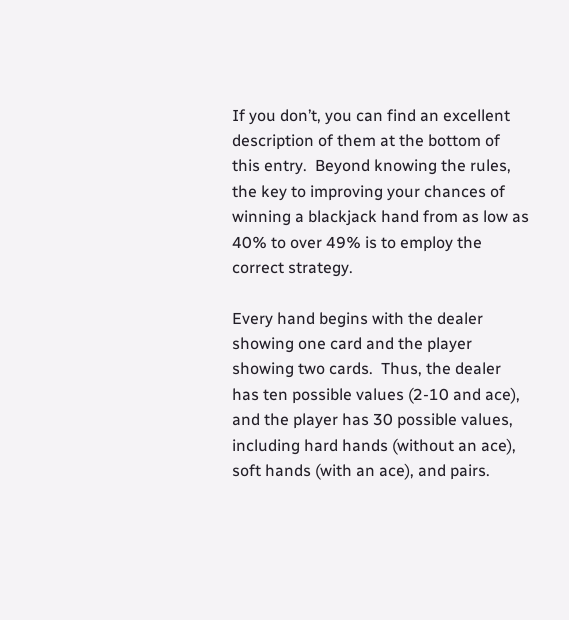If you don’t, you can find an excellent description of them at the bottom of this entry.  Beyond knowing the rules, the key to improving your chances of winning a blackjack hand from as low as 40% to over 49% is to employ the correct strategy.

Every hand begins with the dealer showing one card and the player showing two cards.  Thus, the dealer has ten possible values (2-10 and ace), and the player has 30 possible values, including hard hands (without an ace), soft hands (with an ace), and pairs.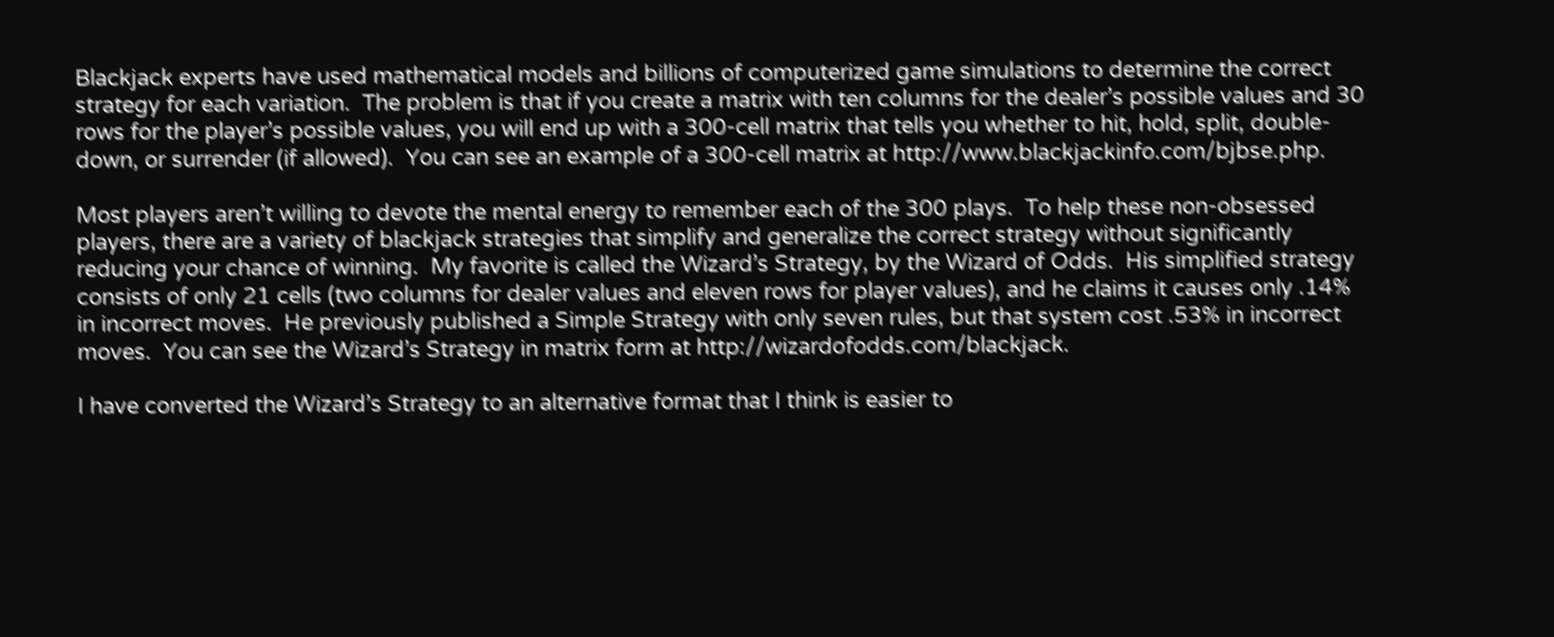Blackjack experts have used mathematical models and billions of computerized game simulations to determine the correct strategy for each variation.  The problem is that if you create a matrix with ten columns for the dealer’s possible values and 30 rows for the player’s possible values, you will end up with a 300-cell matrix that tells you whether to hit, hold, split, double-down, or surrender (if allowed).  You can see an example of a 300-cell matrix at http://www.blackjackinfo.com/bjbse.php.

Most players aren’t willing to devote the mental energy to remember each of the 300 plays.  To help these non-obsessed players, there are a variety of blackjack strategies that simplify and generalize the correct strategy without significantly reducing your chance of winning.  My favorite is called the Wizard’s Strategy, by the Wizard of Odds.  His simplified strategy consists of only 21 cells (two columns for dealer values and eleven rows for player values), and he claims it causes only .14% in incorrect moves.  He previously published a Simple Strategy with only seven rules, but that system cost .53% in incorrect moves.  You can see the Wizard’s Strategy in matrix form at http://wizardofodds.com/blackjack.

I have converted the Wizard’s Strategy to an alternative format that I think is easier to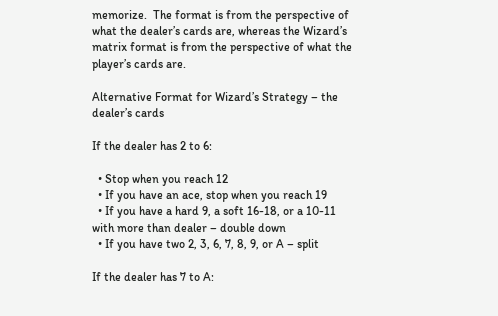memorize.  The format is from the perspective of what the dealer’s cards are, whereas the Wizard’s matrix format is from the perspective of what the player’s cards are.

Alternative Format for Wizard’s Strategy – the dealer’s cards

If the dealer has 2 to 6:

  • Stop when you reach 12
  • If you have an ace, stop when you reach 19
  • If you have a hard 9, a soft 16-18, or a 10-11 with more than dealer – double down
  • If you have two 2, 3, 6, 7, 8, 9, or A – split

If the dealer has 7 to A: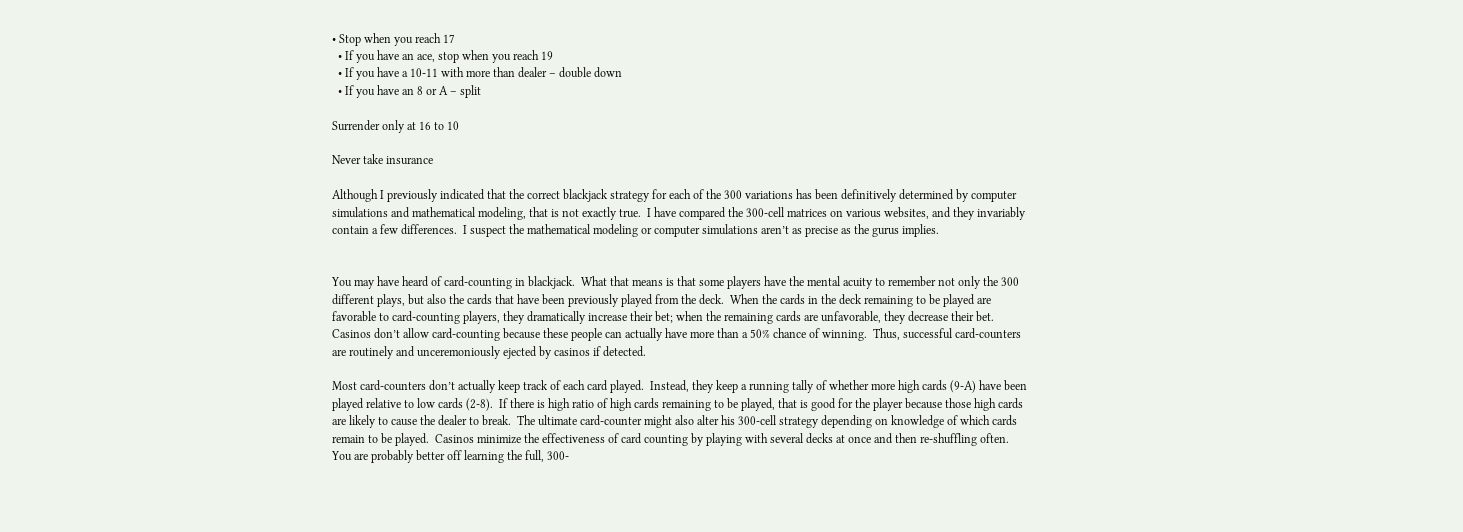• Stop when you reach 17
  • If you have an ace, stop when you reach 19
  • If you have a 10-11 with more than dealer – double down
  • If you have an 8 or A – split

Surrender only at 16 to 10

Never take insurance

Although I previously indicated that the correct blackjack strategy for each of the 300 variations has been definitively determined by computer simulations and mathematical modeling, that is not exactly true.  I have compared the 300-cell matrices on various websites, and they invariably contain a few differences.  I suspect the mathematical modeling or computer simulations aren’t as precise as the gurus implies.


You may have heard of card-counting in blackjack.  What that means is that some players have the mental acuity to remember not only the 300 different plays, but also the cards that have been previously played from the deck.  When the cards in the deck remaining to be played are favorable to card-counting players, they dramatically increase their bet; when the remaining cards are unfavorable, they decrease their bet.  Casinos don’t allow card-counting because these people can actually have more than a 50% chance of winning.  Thus, successful card-counters are routinely and unceremoniously ejected by casinos if detected.

Most card-counters don’t actually keep track of each card played.  Instead, they keep a running tally of whether more high cards (9-A) have been played relative to low cards (2-8).  If there is high ratio of high cards remaining to be played, that is good for the player because those high cards are likely to cause the dealer to break.  The ultimate card-counter might also alter his 300-cell strategy depending on knowledge of which cards remain to be played.  Casinos minimize the effectiveness of card counting by playing with several decks at once and then re-shuffling often.  You are probably better off learning the full, 300-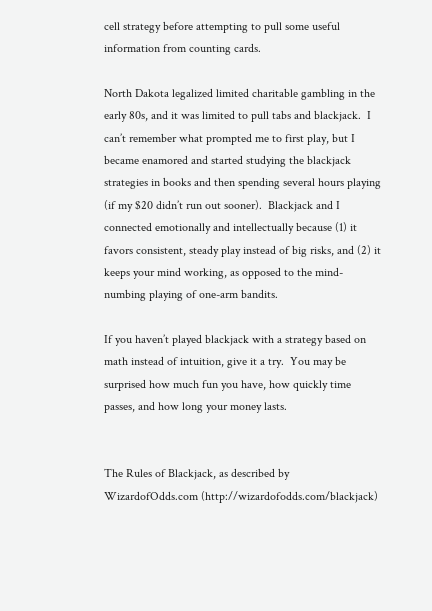cell strategy before attempting to pull some useful information from counting cards.

North Dakota legalized limited charitable gambling in the early 80s, and it was limited to pull tabs and blackjack.  I can’t remember what prompted me to first play, but I became enamored and started studying the blackjack strategies in books and then spending several hours playing (if my $20 didn’t run out sooner).  Blackjack and I connected emotionally and intellectually because (1) it favors consistent, steady play instead of big risks, and (2) it keeps your mind working, as opposed to the mind-numbing playing of one-arm bandits.

If you haven’t played blackjack with a strategy based on math instead of intuition, give it a try.  You may be surprised how much fun you have, how quickly time passes, and how long your money lasts.


The Rules of Blackjack, as described by WizardofOdds.com (http://wizardofodds.com/blackjack)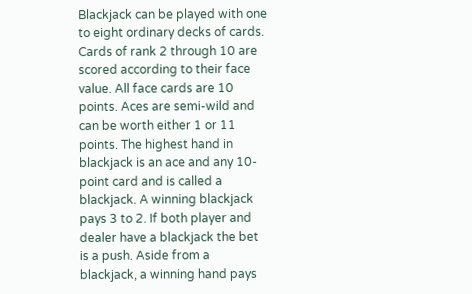Blackjack can be played with one to eight ordinary decks of cards. Cards of rank 2 through 10 are scored according to their face value. All face cards are 10 points. Aces are semi-wild and can be worth either 1 or 11 points. The highest hand in blackjack is an ace and any 10-point card and is called a blackjack. A winning blackjack pays 3 to 2. If both player and dealer have a blackjack the bet is a push. Aside from a blackjack, a winning hand pays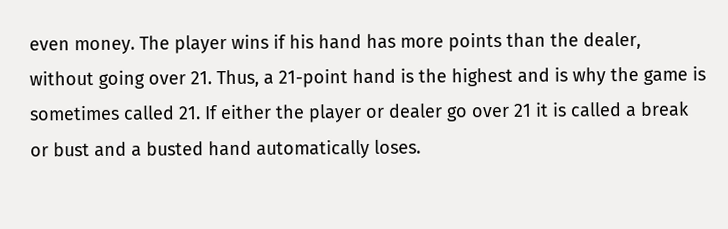even money. The player wins if his hand has more points than the dealer, without going over 21. Thus, a 21-point hand is the highest and is why the game is sometimes called 21. If either the player or dealer go over 21 it is called a break or bust and a busted hand automatically loses.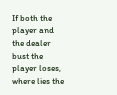If both the player and the dealer bust the player loses, where lies the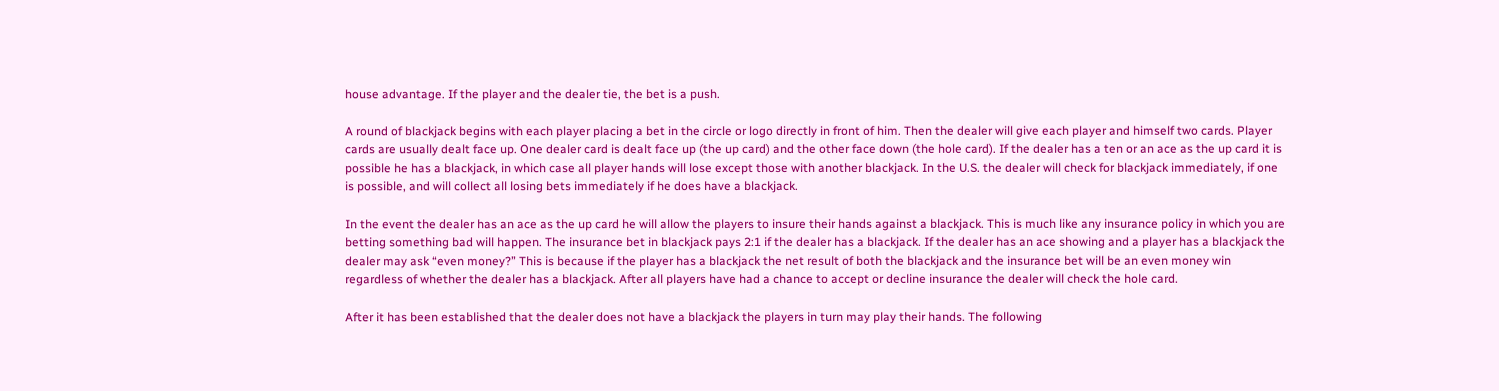house advantage. If the player and the dealer tie, the bet is a push.

A round of blackjack begins with each player placing a bet in the circle or logo directly in front of him. Then the dealer will give each player and himself two cards. Player cards are usually dealt face up. One dealer card is dealt face up (the up card) and the other face down (the hole card). If the dealer has a ten or an ace as the up card it is possible he has a blackjack, in which case all player hands will lose except those with another blackjack. In the U.S. the dealer will check for blackjack immediately, if one is possible, and will collect all losing bets immediately if he does have a blackjack.

In the event the dealer has an ace as the up card he will allow the players to insure their hands against a blackjack. This is much like any insurance policy in which you are betting something bad will happen. The insurance bet in blackjack pays 2:1 if the dealer has a blackjack. If the dealer has an ace showing and a player has a blackjack the dealer may ask “even money?” This is because if the player has a blackjack the net result of both the blackjack and the insurance bet will be an even money win regardless of whether the dealer has a blackjack. After all players have had a chance to accept or decline insurance the dealer will check the hole card.

After it has been established that the dealer does not have a blackjack the players in turn may play their hands. The following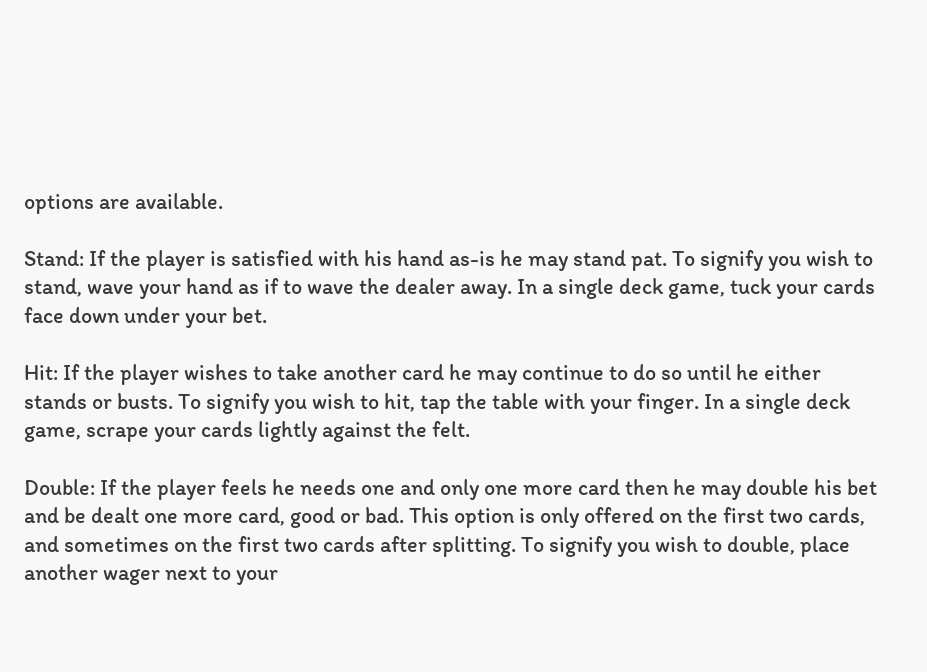options are available.

Stand: If the player is satisfied with his hand as-is he may stand pat. To signify you wish to stand, wave your hand as if to wave the dealer away. In a single deck game, tuck your cards face down under your bet.

Hit: If the player wishes to take another card he may continue to do so until he either stands or busts. To signify you wish to hit, tap the table with your finger. In a single deck game, scrape your cards lightly against the felt.

Double: If the player feels he needs one and only one more card then he may double his bet and be dealt one more card, good or bad. This option is only offered on the first two cards, and sometimes on the first two cards after splitting. To signify you wish to double, place another wager next to your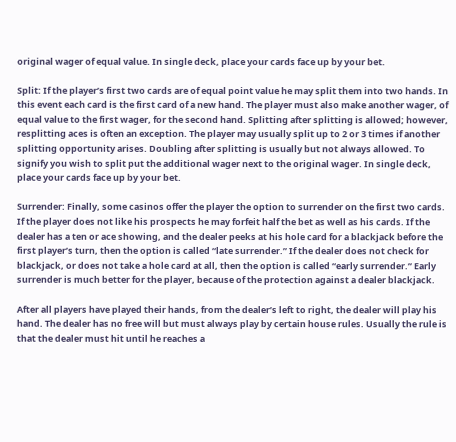original wager of equal value. In single deck, place your cards face up by your bet.

Split: If the player’s first two cards are of equal point value he may split them into two hands. In this event each card is the first card of a new hand. The player must also make another wager, of equal value to the first wager, for the second hand. Splitting after splitting is allowed; however, resplitting aces is often an exception. The player may usually split up to 2 or 3 times if another splitting opportunity arises. Doubling after splitting is usually but not always allowed. To signify you wish to split put the additional wager next to the original wager. In single deck, place your cards face up by your bet.

Surrender: Finally, some casinos offer the player the option to surrender on the first two cards. If the player does not like his prospects he may forfeit half the bet as well as his cards. If the dealer has a ten or ace showing, and the dealer peeks at his hole card for a blackjack before the first player’s turn, then the option is called “late surrender.” If the dealer does not check for blackjack, or does not take a hole card at all, then the option is called “early surrender.” Early surrender is much better for the player, because of the protection against a dealer blackjack.

After all players have played their hands, from the dealer’s left to right, the dealer will play his hand. The dealer has no free will but must always play by certain house rules. Usually the rule is that the dealer must hit until he reaches a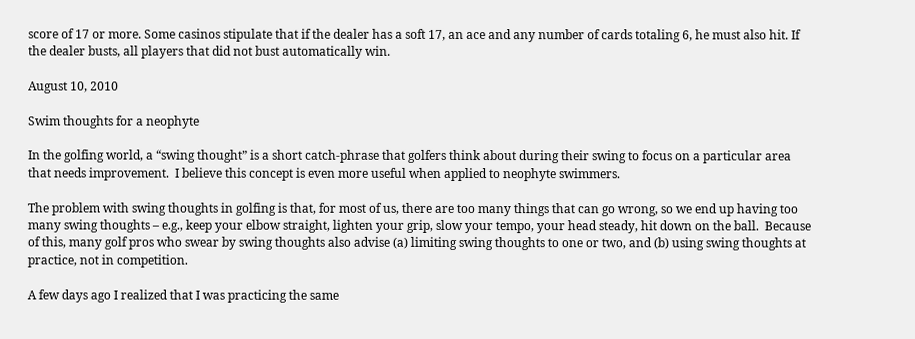score of 17 or more. Some casinos stipulate that if the dealer has a soft 17, an ace and any number of cards totaling 6, he must also hit. If the dealer busts, all players that did not bust automatically win.

August 10, 2010

Swim thoughts for a neophyte

In the golfing world, a “swing thought” is a short catch-phrase that golfers think about during their swing to focus on a particular area that needs improvement.  I believe this concept is even more useful when applied to neophyte swimmers.

The problem with swing thoughts in golfing is that, for most of us, there are too many things that can go wrong, so we end up having too many swing thoughts – e.g., keep your elbow straight, lighten your grip, slow your tempo, your head steady, hit down on the ball.  Because of this, many golf pros who swear by swing thoughts also advise (a) limiting swing thoughts to one or two, and (b) using swing thoughts at practice, not in competition.

A few days ago I realized that I was practicing the same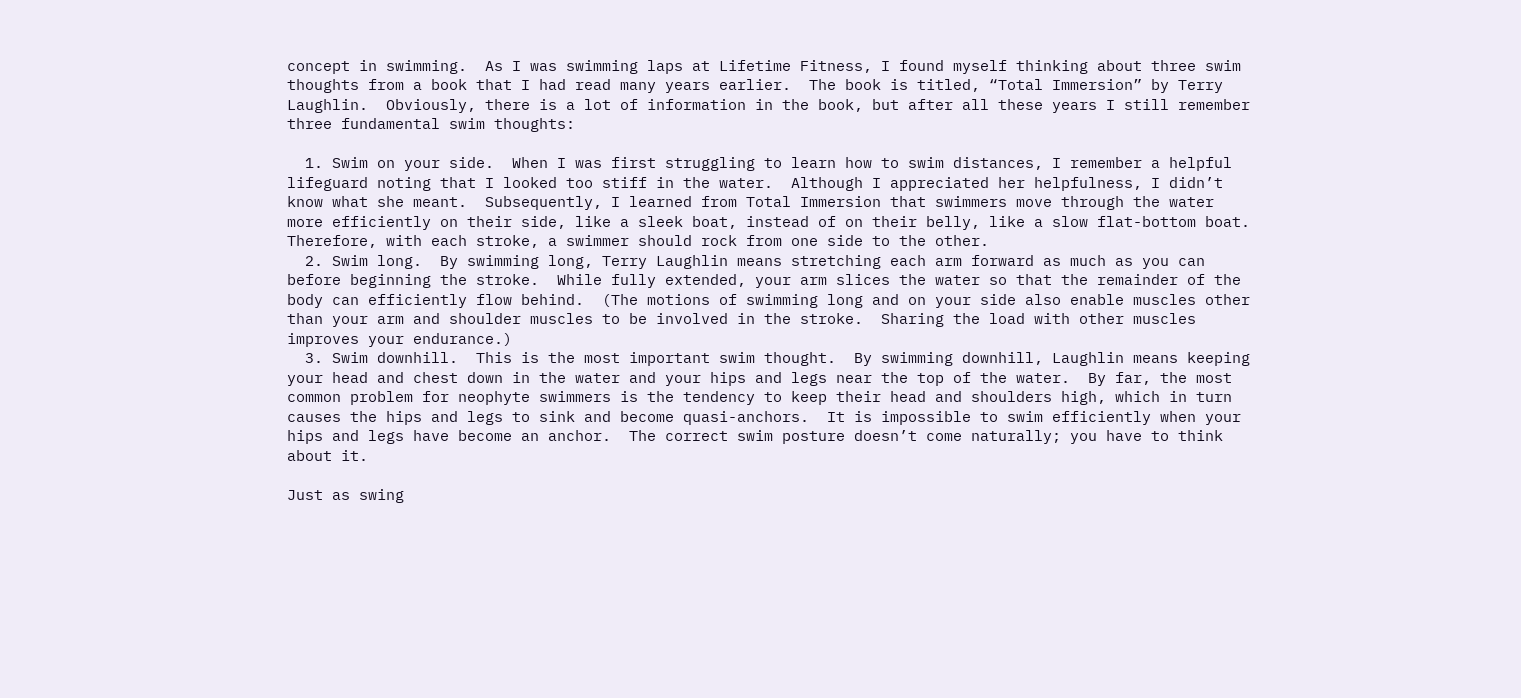concept in swimming.  As I was swimming laps at Lifetime Fitness, I found myself thinking about three swim thoughts from a book that I had read many years earlier.  The book is titled, “Total Immersion” by Terry Laughlin.  Obviously, there is a lot of information in the book, but after all these years I still remember three fundamental swim thoughts:

  1. Swim on your side.  When I was first struggling to learn how to swim distances, I remember a helpful lifeguard noting that I looked too stiff in the water.  Although I appreciated her helpfulness, I didn’t know what she meant.  Subsequently, I learned from Total Immersion that swimmers move through the water more efficiently on their side, like a sleek boat, instead of on their belly, like a slow flat-bottom boat.  Therefore, with each stroke, a swimmer should rock from one side to the other.
  2. Swim long.  By swimming long, Terry Laughlin means stretching each arm forward as much as you can before beginning the stroke.  While fully extended, your arm slices the water so that the remainder of the body can efficiently flow behind.  (The motions of swimming long and on your side also enable muscles other than your arm and shoulder muscles to be involved in the stroke.  Sharing the load with other muscles improves your endurance.)
  3. Swim downhill.  This is the most important swim thought.  By swimming downhill, Laughlin means keeping your head and chest down in the water and your hips and legs near the top of the water.  By far, the most common problem for neophyte swimmers is the tendency to keep their head and shoulders high, which in turn causes the hips and legs to sink and become quasi-anchors.  It is impossible to swim efficiently when your hips and legs have become an anchor.  The correct swim posture doesn’t come naturally; you have to think about it.

Just as swing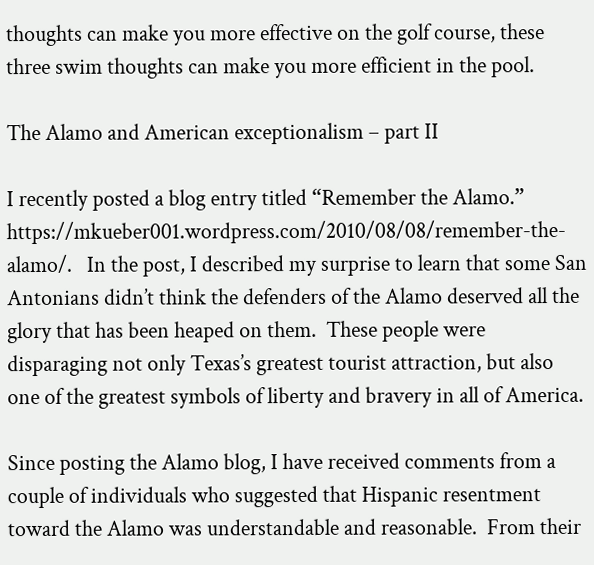thoughts can make you more effective on the golf course, these three swim thoughts can make you more efficient in the pool.

The Alamo and American exceptionalism – part II

I recently posted a blog entry titled “Remember the Alamo.”  https://mkueber001.wordpress.com/2010/08/08/remember-the-alamo/.   In the post, I described my surprise to learn that some San Antonians didn’t think the defenders of the Alamo deserved all the glory that has been heaped on them.  These people were disparaging not only Texas’s greatest tourist attraction, but also one of the greatest symbols of liberty and bravery in all of America.

Since posting the Alamo blog, I have received comments from a couple of individuals who suggested that Hispanic resentment toward the Alamo was understandable and reasonable.  From their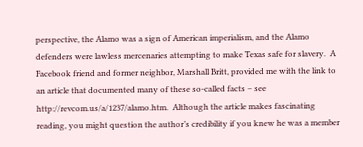perspective, the Alamo was a sign of American imperialism, and the Alamo defenders were lawless mercenaries attempting to make Texas safe for slavery.  A Facebook friend and former neighbor, Marshall Britt, provided me with the link to an article that documented many of these so-called facts – see  http://revcom.us/a/1237/alamo.htm.  Although the article makes fascinating reading, you might question the author’s credibility if you knew he was a member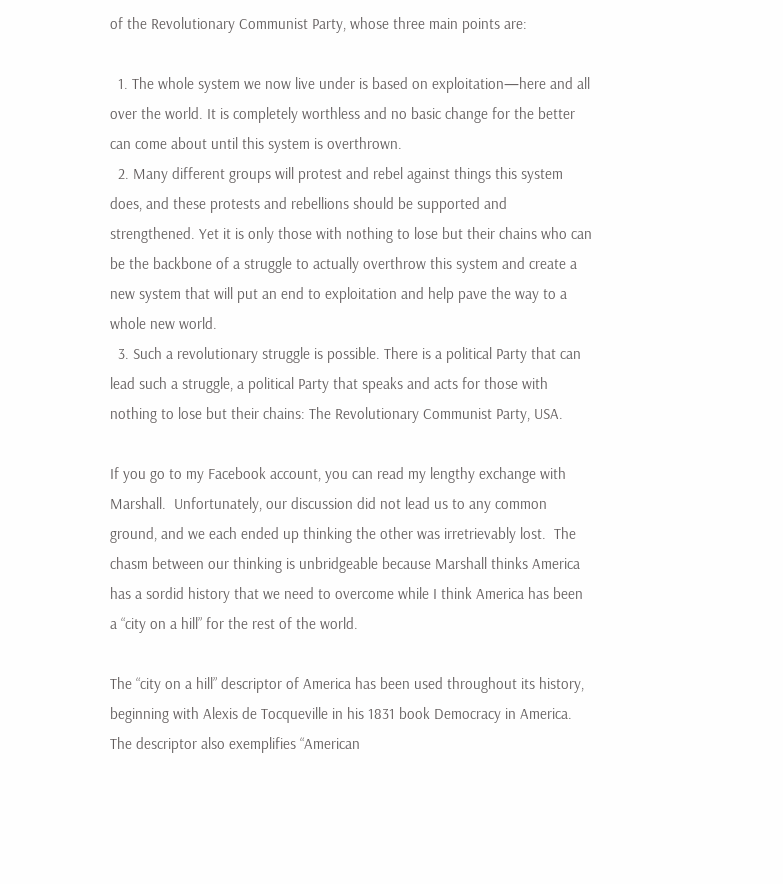of the Revolutionary Communist Party, whose three main points are:

  1. The whole system we now live under is based on exploitation—here and all over the world. It is completely worthless and no basic change for the better can come about until this system is overthrown.
  2. Many different groups will protest and rebel against things this system does, and these protests and rebellions should be supported and strengthened. Yet it is only those with nothing to lose but their chains who can be the backbone of a struggle to actually overthrow this system and create a new system that will put an end to exploitation and help pave the way to a whole new world.
  3. Such a revolutionary struggle is possible. There is a political Party that can lead such a struggle, a political Party that speaks and acts for those with nothing to lose but their chains: The Revolutionary Communist Party, USA.

If you go to my Facebook account, you can read my lengthy exchange with Marshall.  Unfortunately, our discussion did not lead us to any common ground, and we each ended up thinking the other was irretrievably lost.  The chasm between our thinking is unbridgeable because Marshall thinks America has a sordid history that we need to overcome while I think America has been a “city on a hill” for the rest of the world.

The “city on a hill” descriptor of America has been used throughout its history, beginning with Alexis de Tocqueville in his 1831 book Democracy in America.  The descriptor also exemplifies “American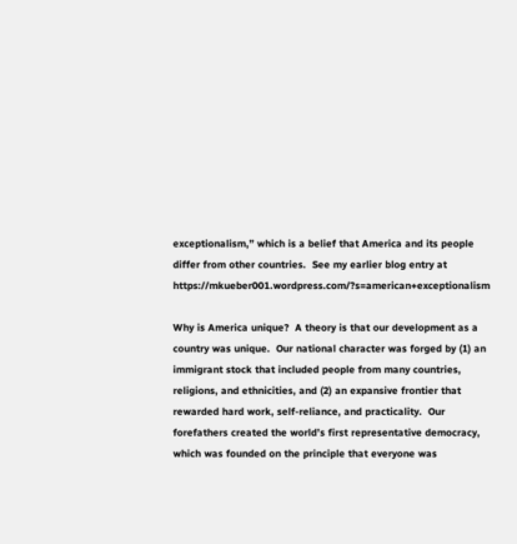exceptionalism,” which is a belief that America and its people differ from other countries.  See my earlier blog entry at https://mkueber001.wordpress.com/?s=american+exceptionalism

Why is America unique?  A theory is that our development as a country was unique.  Our national character was forged by (1) an immigrant stock that included people from many countries, religions, and ethnicities, and (2) an expansive frontier that rewarded hard work, self-reliance, and practicality.  Our forefathers created the world’s first representative democracy, which was founded on the principle that everyone was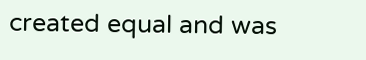created equal and was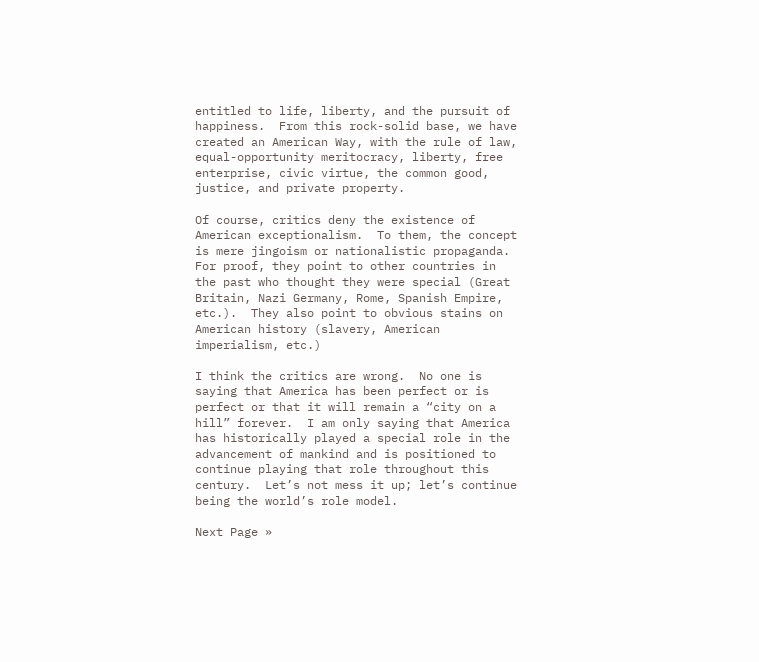entitled to life, liberty, and the pursuit of happiness.  From this rock-solid base, we have created an American Way, with the rule of law, equal-opportunity meritocracy, liberty, free enterprise, civic virtue, the common good, justice, and private property.

Of course, critics deny the existence of American exceptionalism.  To them, the concept is mere jingoism or nationalistic propaganda.  For proof, they point to other countries in the past who thought they were special (Great Britain, Nazi Germany, Rome, Spanish Empire, etc.).  They also point to obvious stains on American history (slavery, American imperialism, etc.)

I think the critics are wrong.  No one is saying that America has been perfect or is perfect or that it will remain a “city on a hill” forever.  I am only saying that America has historically played a special role in the advancement of mankind and is positioned to continue playing that role throughout this century.  Let’s not mess it up; let’s continue being the world’s role model.

Next Page »